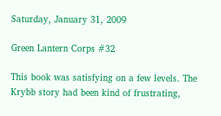Saturday, January 31, 2009

Green Lantern Corps #32

This book was satisfying on a few levels. The Krybb story had been kind of frustrating,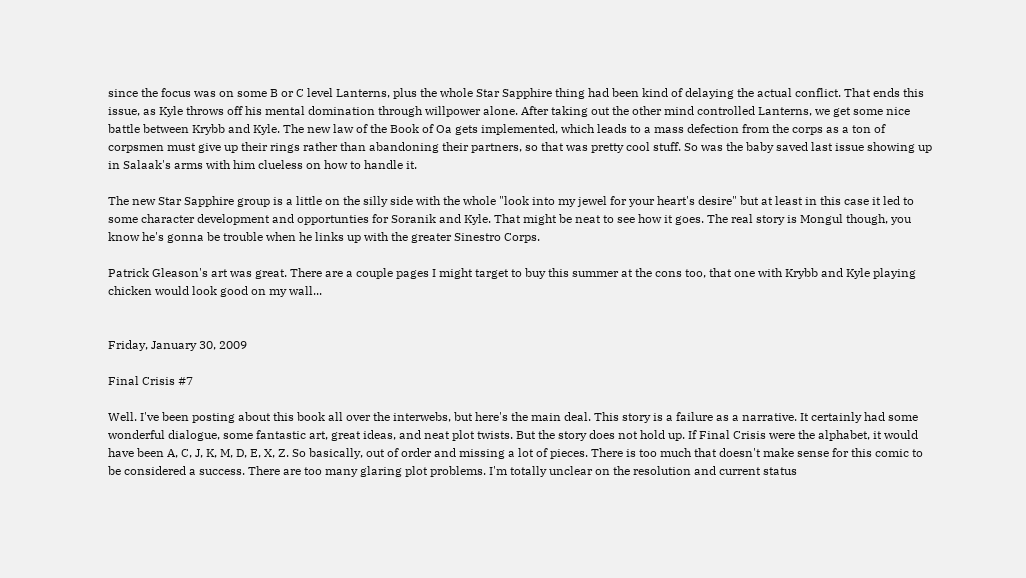since the focus was on some B or C level Lanterns, plus the whole Star Sapphire thing had been kind of delaying the actual conflict. That ends this issue, as Kyle throws off his mental domination through willpower alone. After taking out the other mind controlled Lanterns, we get some nice battle between Krybb and Kyle. The new law of the Book of Oa gets implemented, which leads to a mass defection from the corps as a ton of corpsmen must give up their rings rather than abandoning their partners, so that was pretty cool stuff. So was the baby saved last issue showing up in Salaak's arms with him clueless on how to handle it.

The new Star Sapphire group is a little on the silly side with the whole "look into my jewel for your heart's desire" but at least in this case it led to some character development and opportunties for Soranik and Kyle. That might be neat to see how it goes. The real story is Mongul though, you know he's gonna be trouble when he links up with the greater Sinestro Corps.

Patrick Gleason's art was great. There are a couple pages I might target to buy this summer at the cons too, that one with Krybb and Kyle playing chicken would look good on my wall...


Friday, January 30, 2009

Final Crisis #7

Well. I've been posting about this book all over the interwebs, but here's the main deal. This story is a failure as a narrative. It certainly had some wonderful dialogue, some fantastic art, great ideas, and neat plot twists. But the story does not hold up. If Final Crisis were the alphabet, it would have been A, C, J, K, M, D, E, X, Z. So basically, out of order and missing a lot of pieces. There is too much that doesn't make sense for this comic to be considered a success. There are too many glaring plot problems. I'm totally unclear on the resolution and current status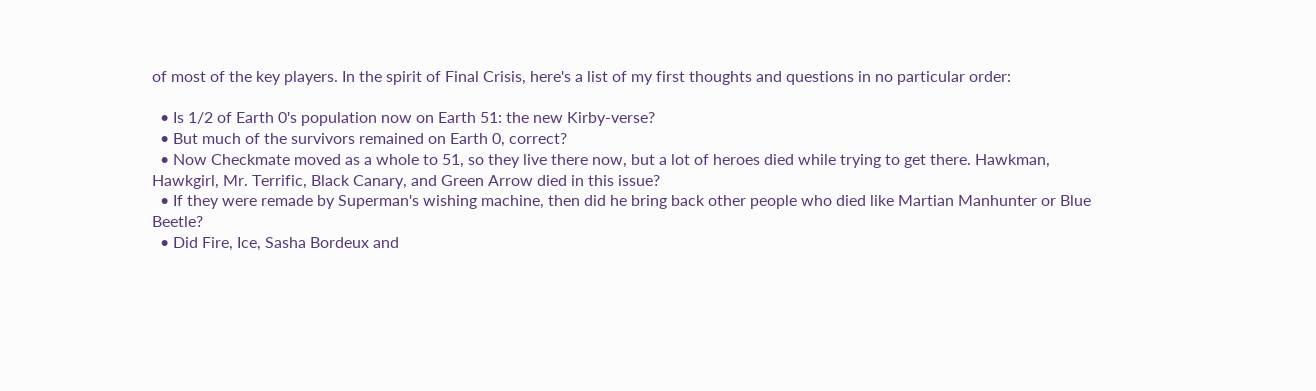of most of the key players. In the spirit of Final Crisis, here's a list of my first thoughts and questions in no particular order:

  • Is 1/2 of Earth 0's population now on Earth 51: the new Kirby-verse?
  • But much of the survivors remained on Earth 0, correct?
  • Now Checkmate moved as a whole to 51, so they live there now, but a lot of heroes died while trying to get there. Hawkman, Hawkgirl, Mr. Terrific, Black Canary, and Green Arrow died in this issue?
  • If they were remade by Superman's wishing machine, then did he bring back other people who died like Martian Manhunter or Blue Beetle?
  • Did Fire, Ice, Sasha Bordeux and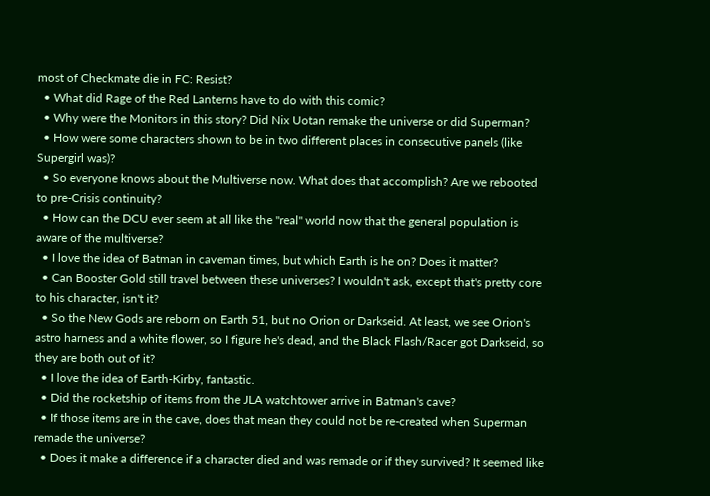most of Checkmate die in FC: Resist?
  • What did Rage of the Red Lanterns have to do with this comic?
  • Why were the Monitors in this story? Did Nix Uotan remake the universe or did Superman?
  • How were some characters shown to be in two different places in consecutive panels (like Supergirl was)?
  • So everyone knows about the Multiverse now. What does that accomplish? Are we rebooted to pre-Crisis continuity?
  • How can the DCU ever seem at all like the "real" world now that the general population is aware of the multiverse?
  • I love the idea of Batman in caveman times, but which Earth is he on? Does it matter?
  • Can Booster Gold still travel between these universes? I wouldn't ask, except that's pretty core to his character, isn't it?
  • So the New Gods are reborn on Earth 51, but no Orion or Darkseid. At least, we see Orion's astro harness and a white flower, so I figure he's dead, and the Black Flash/Racer got Darkseid, so they are both out of it?
  • I love the idea of Earth-Kirby, fantastic.
  • Did the rocketship of items from the JLA watchtower arrive in Batman's cave?
  • If those items are in the cave, does that mean they could not be re-created when Superman remade the universe?
  • Does it make a difference if a character died and was remade or if they survived? It seemed like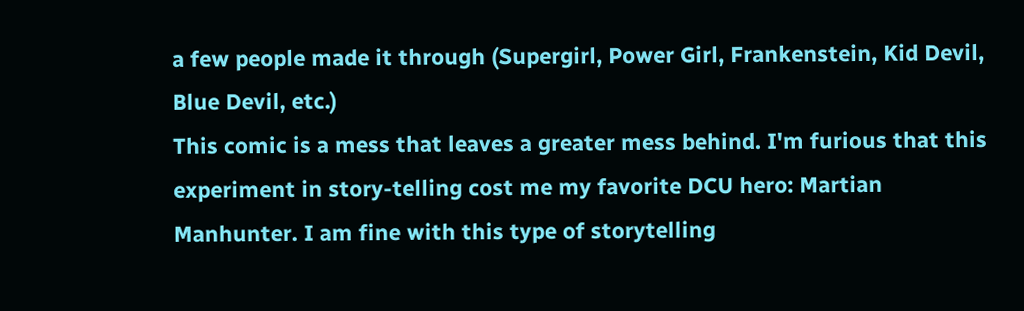a few people made it through (Supergirl, Power Girl, Frankenstein, Kid Devil, Blue Devil, etc.)
This comic is a mess that leaves a greater mess behind. I'm furious that this experiment in story-telling cost me my favorite DCU hero: Martian Manhunter. I am fine with this type of storytelling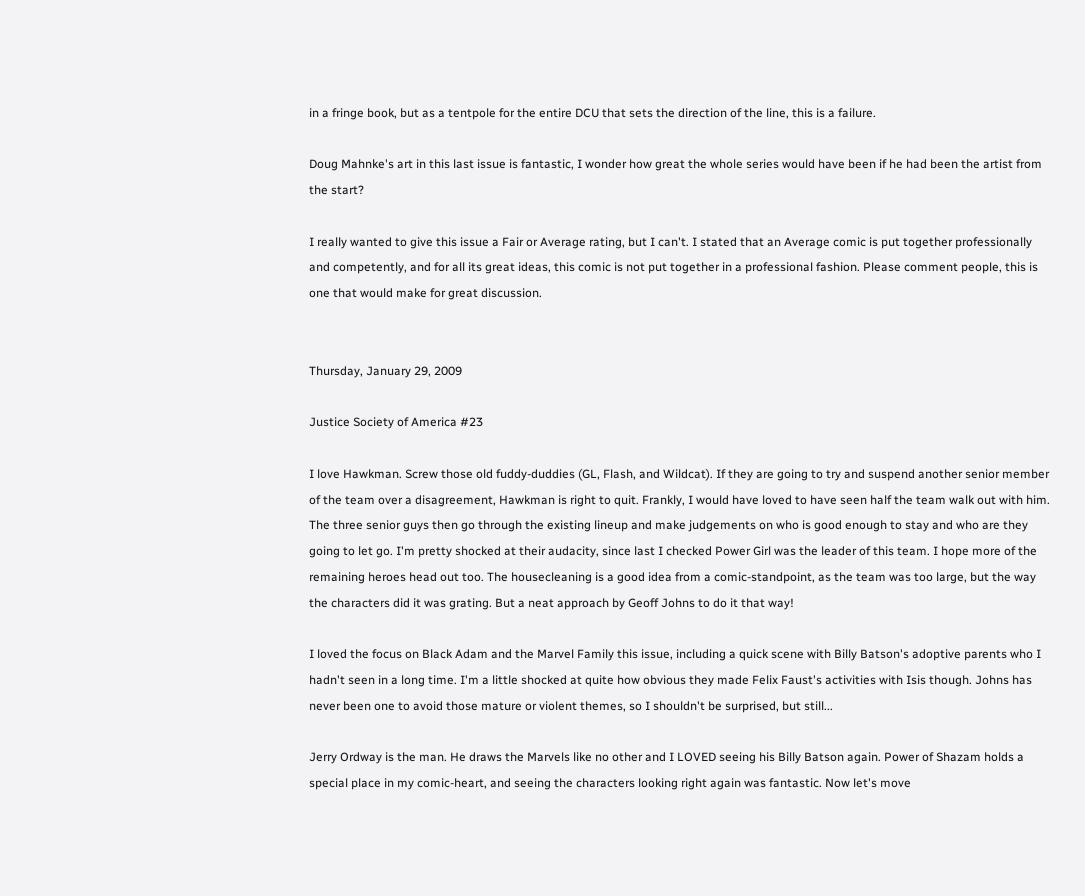in a fringe book, but as a tentpole for the entire DCU that sets the direction of the line, this is a failure.

Doug Mahnke's art in this last issue is fantastic, I wonder how great the whole series would have been if he had been the artist from the start?

I really wanted to give this issue a Fair or Average rating, but I can't. I stated that an Average comic is put together professionally and competently, and for all its great ideas, this comic is not put together in a professional fashion. Please comment people, this is one that would make for great discussion.


Thursday, January 29, 2009

Justice Society of America #23

I love Hawkman. Screw those old fuddy-duddies (GL, Flash, and Wildcat). If they are going to try and suspend another senior member of the team over a disagreement, Hawkman is right to quit. Frankly, I would have loved to have seen half the team walk out with him. The three senior guys then go through the existing lineup and make judgements on who is good enough to stay and who are they going to let go. I'm pretty shocked at their audacity, since last I checked Power Girl was the leader of this team. I hope more of the remaining heroes head out too. The housecleaning is a good idea from a comic-standpoint, as the team was too large, but the way the characters did it was grating. But a neat approach by Geoff Johns to do it that way!

I loved the focus on Black Adam and the Marvel Family this issue, including a quick scene with Billy Batson's adoptive parents who I hadn't seen in a long time. I'm a little shocked at quite how obvious they made Felix Faust's activities with Isis though. Johns has never been one to avoid those mature or violent themes, so I shouldn't be surprised, but still...

Jerry Ordway is the man. He draws the Marvels like no other and I LOVED seeing his Billy Batson again. Power of Shazam holds a special place in my comic-heart, and seeing the characters looking right again was fantastic. Now let's move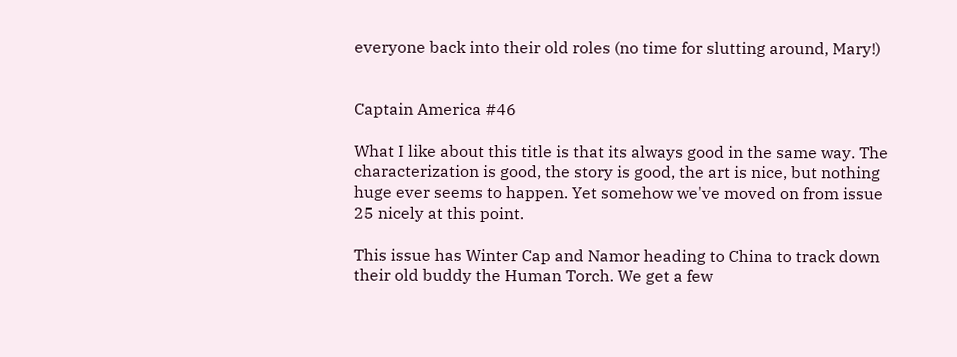everyone back into their old roles (no time for slutting around, Mary!)


Captain America #46

What I like about this title is that its always good in the same way. The characterization is good, the story is good, the art is nice, but nothing huge ever seems to happen. Yet somehow we've moved on from issue 25 nicely at this point.

This issue has Winter Cap and Namor heading to China to track down their old buddy the Human Torch. We get a few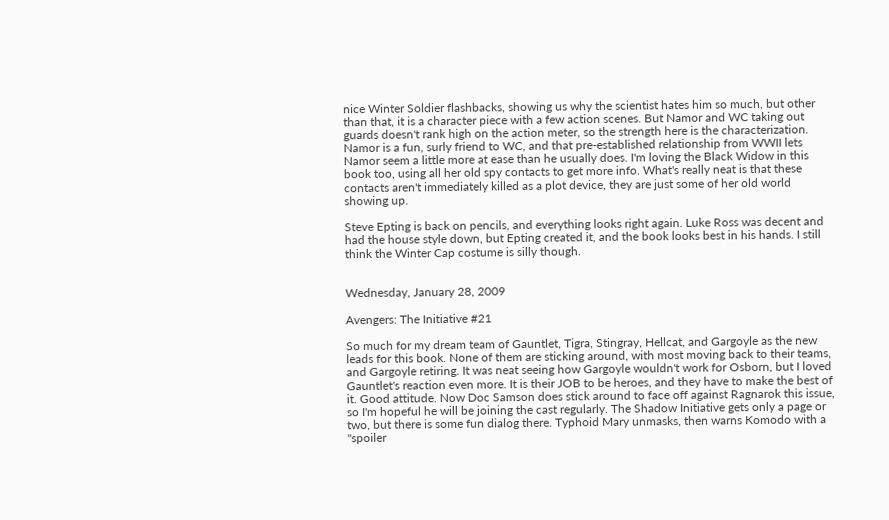nice Winter Soldier flashbacks, showing us why the scientist hates him so much, but other than that, it is a character piece with a few action scenes. But Namor and WC taking out guards doesn't rank high on the action meter, so the strength here is the characterization. Namor is a fun, surly friend to WC, and that pre-established relationship from WWII lets Namor seem a little more at ease than he usually does. I'm loving the Black Widow in this book too, using all her old spy contacts to get more info. What's really neat is that these contacts aren't immediately killed as a plot device, they are just some of her old world showing up.

Steve Epting is back on pencils, and everything looks right again. Luke Ross was decent and had the house style down, but Epting created it, and the book looks best in his hands. I still think the Winter Cap costume is silly though.


Wednesday, January 28, 2009

Avengers: The Initiative #21

So much for my dream team of Gauntlet, Tigra, Stingray, Hellcat, and Gargoyle as the new leads for this book. None of them are sticking around, with most moving back to their teams, and Gargoyle retiring. It was neat seeing how Gargoyle wouldn't work for Osborn, but I loved Gauntlet's reaction even more. It is their JOB to be heroes, and they have to make the best of it. Good attitude. Now Doc Samson does stick around to face off against Ragnarok this issue, so I'm hopeful he will be joining the cast regularly. The Shadow Initiative gets only a page or two, but there is some fun dialog there. Typhoid Mary unmasks, then warns Komodo with a "spoiler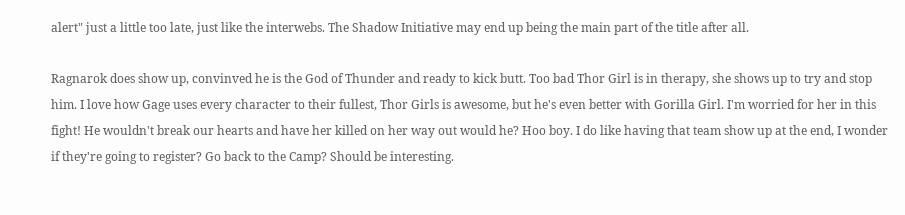alert" just a little too late, just like the interwebs. The Shadow Initiative may end up being the main part of the title after all.

Ragnarok does show up, convinved he is the God of Thunder and ready to kick butt. Too bad Thor Girl is in therapy, she shows up to try and stop him. I love how Gage uses every character to their fullest, Thor Girls is awesome, but he's even better with Gorilla Girl. I'm worried for her in this fight! He wouldn't break our hearts and have her killed on her way out would he? Hoo boy. I do like having that team show up at the end, I wonder if they're going to register? Go back to the Camp? Should be interesting.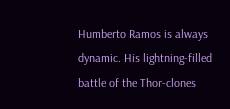Humberto Ramos is always dynamic. His lightning-filled battle of the Thor-clones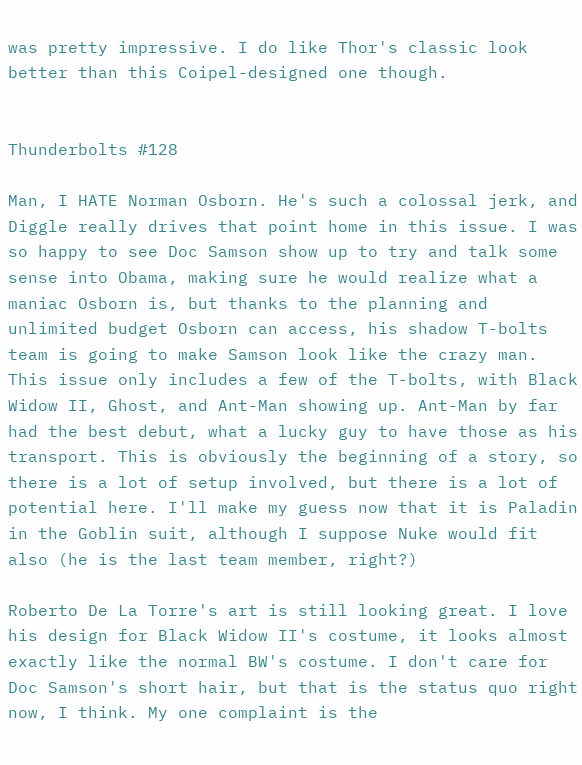was pretty impressive. I do like Thor's classic look better than this Coipel-designed one though.


Thunderbolts #128

Man, I HATE Norman Osborn. He's such a colossal jerk, and Diggle really drives that point home in this issue. I was so happy to see Doc Samson show up to try and talk some sense into Obama, making sure he would realize what a maniac Osborn is, but thanks to the planning and unlimited budget Osborn can access, his shadow T-bolts team is going to make Samson look like the crazy man. This issue only includes a few of the T-bolts, with Black Widow II, Ghost, and Ant-Man showing up. Ant-Man by far had the best debut, what a lucky guy to have those as his transport. This is obviously the beginning of a story, so there is a lot of setup involved, but there is a lot of potential here. I'll make my guess now that it is Paladin in the Goblin suit, although I suppose Nuke would fit also (he is the last team member, right?)

Roberto De La Torre's art is still looking great. I love his design for Black Widow II's costume, it looks almost exactly like the normal BW's costume. I don't care for Doc Samson's short hair, but that is the status quo right now, I think. My one complaint is the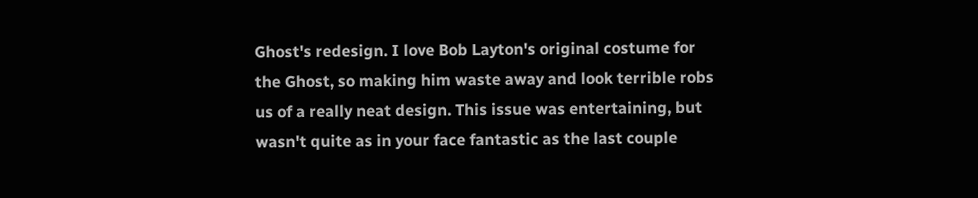Ghost's redesign. I love Bob Layton's original costume for the Ghost, so making him waste away and look terrible robs us of a really neat design. This issue was entertaining, but wasn't quite as in your face fantastic as the last couple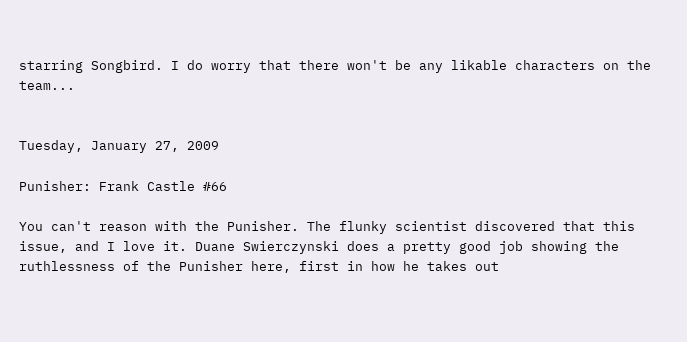starring Songbird. I do worry that there won't be any likable characters on the team...


Tuesday, January 27, 2009

Punisher: Frank Castle #66

You can't reason with the Punisher. The flunky scientist discovered that this issue, and I love it. Duane Swierczynski does a pretty good job showing the ruthlessness of the Punisher here, first in how he takes out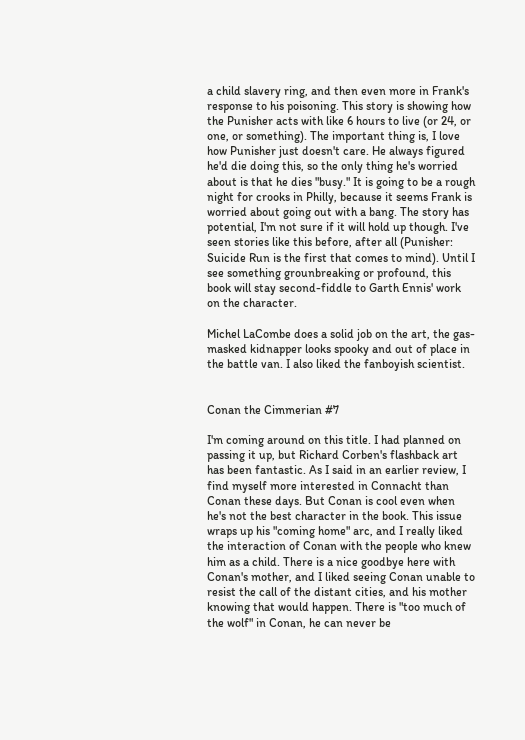a child slavery ring, and then even more in Frank's response to his poisoning. This story is showing how the Punisher acts with like 6 hours to live (or 24, or one, or something). The important thing is, I love how Punisher just doesn't care. He always figured he'd die doing this, so the only thing he's worried about is that he dies "busy." It is going to be a rough night for crooks in Philly, because it seems Frank is worried about going out with a bang. The story has potential, I'm not sure if it will hold up though. I've seen stories like this before, after all (Punisher: Suicide Run is the first that comes to mind). Until I see something grounbreaking or profound, this book will stay second-fiddle to Garth Ennis' work on the character.

Michel LaCombe does a solid job on the art, the gas-masked kidnapper looks spooky and out of place in the battle van. I also liked the fanboyish scientist.


Conan the Cimmerian #7

I'm coming around on this title. I had planned on passing it up, but Richard Corben's flashback art has been fantastic. As I said in an earlier review, I find myself more interested in Connacht than Conan these days. But Conan is cool even when he's not the best character in the book. This issue wraps up his "coming home" arc, and I really liked the interaction of Conan with the people who knew him as a child. There is a nice goodbye here with Conan's mother, and I liked seeing Conan unable to resist the call of the distant cities, and his mother knowing that would happen. There is "too much of the wolf" in Conan, he can never be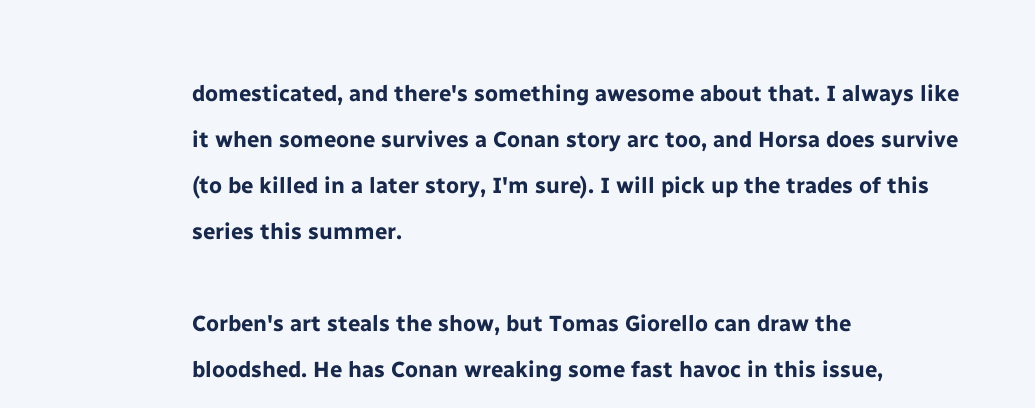domesticated, and there's something awesome about that. I always like it when someone survives a Conan story arc too, and Horsa does survive (to be killed in a later story, I'm sure). I will pick up the trades of this series this summer.

Corben's art steals the show, but Tomas Giorello can draw the bloodshed. He has Conan wreaking some fast havoc in this issue,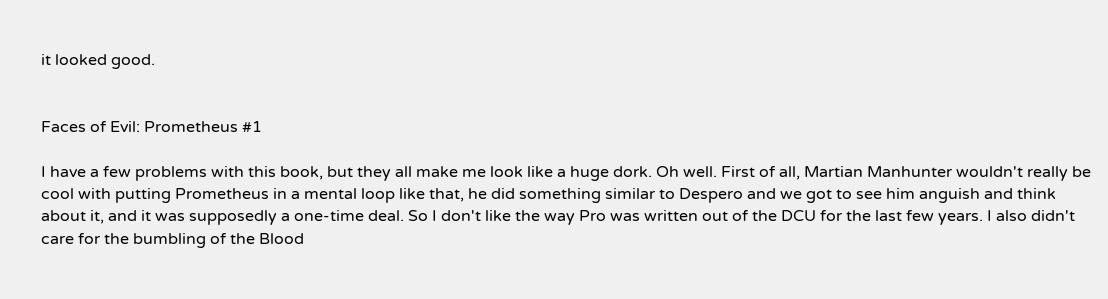it looked good.


Faces of Evil: Prometheus #1

I have a few problems with this book, but they all make me look like a huge dork. Oh well. First of all, Martian Manhunter wouldn't really be cool with putting Prometheus in a mental loop like that, he did something similar to Despero and we got to see him anguish and think about it, and it was supposedly a one-time deal. So I don't like the way Pro was written out of the DCU for the last few years. I also didn't care for the bumbling of the Blood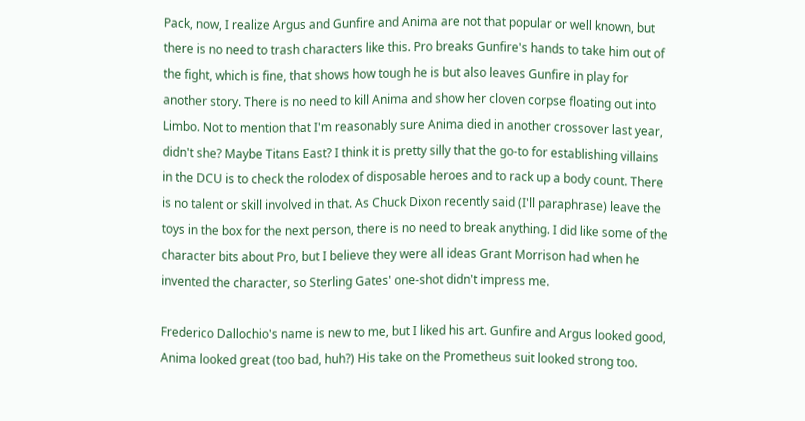Pack, now, I realize Argus and Gunfire and Anima are not that popular or well known, but there is no need to trash characters like this. Pro breaks Gunfire's hands to take him out of the fight, which is fine, that shows how tough he is but also leaves Gunfire in play for another story. There is no need to kill Anima and show her cloven corpse floating out into Limbo. Not to mention that I'm reasonably sure Anima died in another crossover last year, didn't she? Maybe Titans East? I think it is pretty silly that the go-to for establishing villains in the DCU is to check the rolodex of disposable heroes and to rack up a body count. There is no talent or skill involved in that. As Chuck Dixon recently said (I'll paraphrase) leave the toys in the box for the next person, there is no need to break anything. I did like some of the character bits about Pro, but I believe they were all ideas Grant Morrison had when he invented the character, so Sterling Gates' one-shot didn't impress me.

Frederico Dallochio's name is new to me, but I liked his art. Gunfire and Argus looked good, Anima looked great (too bad, huh?) His take on the Prometheus suit looked strong too.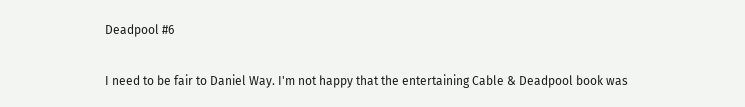Deadpool #6

I need to be fair to Daniel Way. I'm not happy that the entertaining Cable & Deadpool book was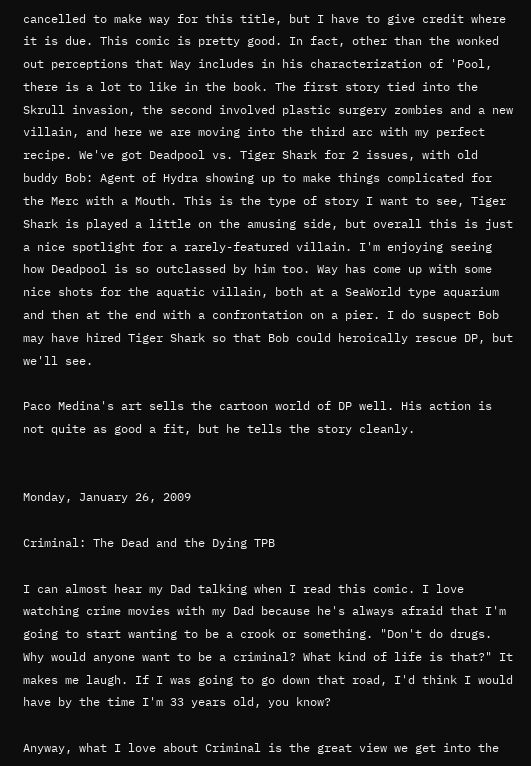cancelled to make way for this title, but I have to give credit where it is due. This comic is pretty good. In fact, other than the wonked out perceptions that Way includes in his characterization of 'Pool, there is a lot to like in the book. The first story tied into the Skrull invasion, the second involved plastic surgery zombies and a new villain, and here we are moving into the third arc with my perfect recipe. We've got Deadpool vs. Tiger Shark for 2 issues, with old buddy Bob: Agent of Hydra showing up to make things complicated for the Merc with a Mouth. This is the type of story I want to see, Tiger Shark is played a little on the amusing side, but overall this is just a nice spotlight for a rarely-featured villain. I'm enjoying seeing how Deadpool is so outclassed by him too. Way has come up with some nice shots for the aquatic villain, both at a SeaWorld type aquarium and then at the end with a confrontation on a pier. I do suspect Bob may have hired Tiger Shark so that Bob could heroically rescue DP, but we'll see.

Paco Medina's art sells the cartoon world of DP well. His action is not quite as good a fit, but he tells the story cleanly.


Monday, January 26, 2009

Criminal: The Dead and the Dying TPB

I can almost hear my Dad talking when I read this comic. I love watching crime movies with my Dad because he's always afraid that I'm going to start wanting to be a crook or something. "Don't do drugs. Why would anyone want to be a criminal? What kind of life is that?" It makes me laugh. If I was going to go down that road, I'd think I would have by the time I'm 33 years old, you know?

Anyway, what I love about Criminal is the great view we get into the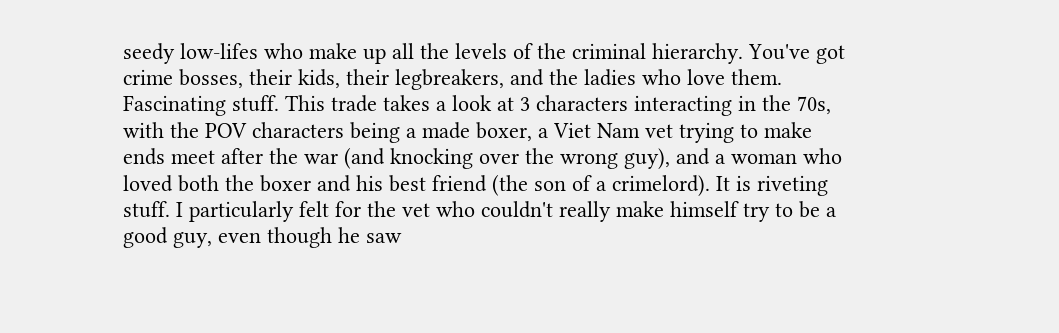seedy low-lifes who make up all the levels of the criminal hierarchy. You've got crime bosses, their kids, their legbreakers, and the ladies who love them. Fascinating stuff. This trade takes a look at 3 characters interacting in the 70s, with the POV characters being a made boxer, a Viet Nam vet trying to make ends meet after the war (and knocking over the wrong guy), and a woman who loved both the boxer and his best friend (the son of a crimelord). It is riveting stuff. I particularly felt for the vet who couldn't really make himself try to be a good guy, even though he saw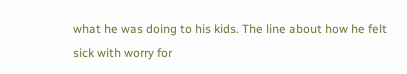what he was doing to his kids. The line about how he felt sick with worry for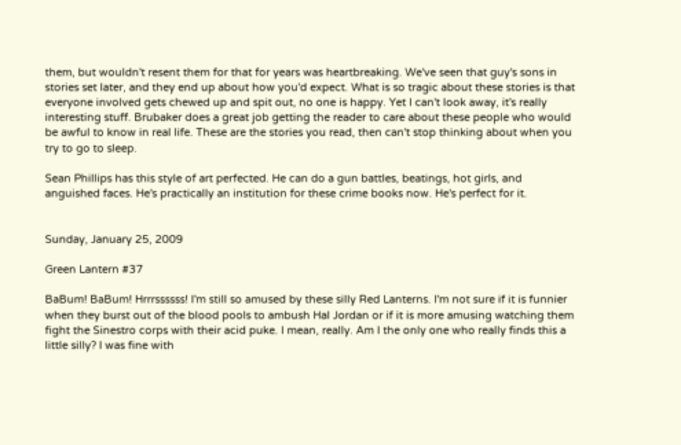them, but wouldn't resent them for that for years was heartbreaking. We've seen that guy's sons in stories set later, and they end up about how you'd expect. What is so tragic about these stories is that everyone involved gets chewed up and spit out, no one is happy. Yet I can't look away, it's really interesting stuff. Brubaker does a great job getting the reader to care about these people who would be awful to know in real life. These are the stories you read, then can't stop thinking about when you try to go to sleep.

Sean Phillips has this style of art perfected. He can do a gun battles, beatings, hot girls, and anguished faces. He's practically an institution for these crime books now. He's perfect for it.


Sunday, January 25, 2009

Green Lantern #37

BaBum! BaBum! Hrrrssssss! I'm still so amused by these silly Red Lanterns. I'm not sure if it is funnier when they burst out of the blood pools to ambush Hal Jordan or if it is more amusing watching them fight the Sinestro corps with their acid puke. I mean, really. Am I the only one who really finds this a little silly? I was fine with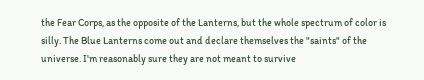the Fear Corps, as the opposite of the Lanterns, but the whole spectrum of color is silly. The Blue Lanterns come out and declare themselves the "saints" of the universe. I'm reasonably sure they are not meant to survive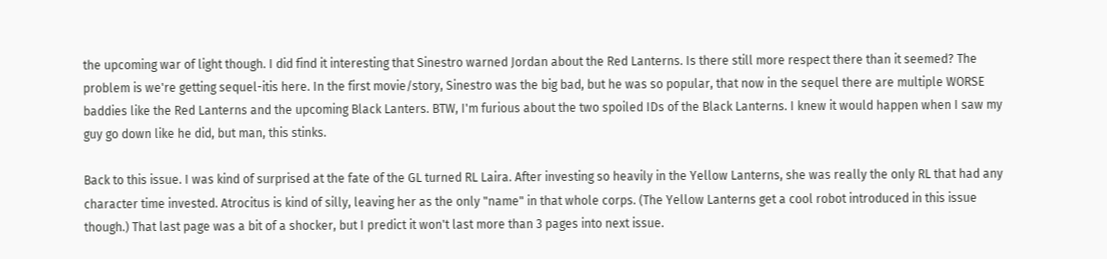the upcoming war of light though. I did find it interesting that Sinestro warned Jordan about the Red Lanterns. Is there still more respect there than it seemed? The problem is we're getting sequel-itis here. In the first movie/story, Sinestro was the big bad, but he was so popular, that now in the sequel there are multiple WORSE baddies like the Red Lanterns and the upcoming Black Lanters. BTW, I'm furious about the two spoiled IDs of the Black Lanterns. I knew it would happen when I saw my guy go down like he did, but man, this stinks.

Back to this issue. I was kind of surprised at the fate of the GL turned RL Laira. After investing so heavily in the Yellow Lanterns, she was really the only RL that had any character time invested. Atrocitus is kind of silly, leaving her as the only "name" in that whole corps. (The Yellow Lanterns get a cool robot introduced in this issue though.) That last page was a bit of a shocker, but I predict it won't last more than 3 pages into next issue.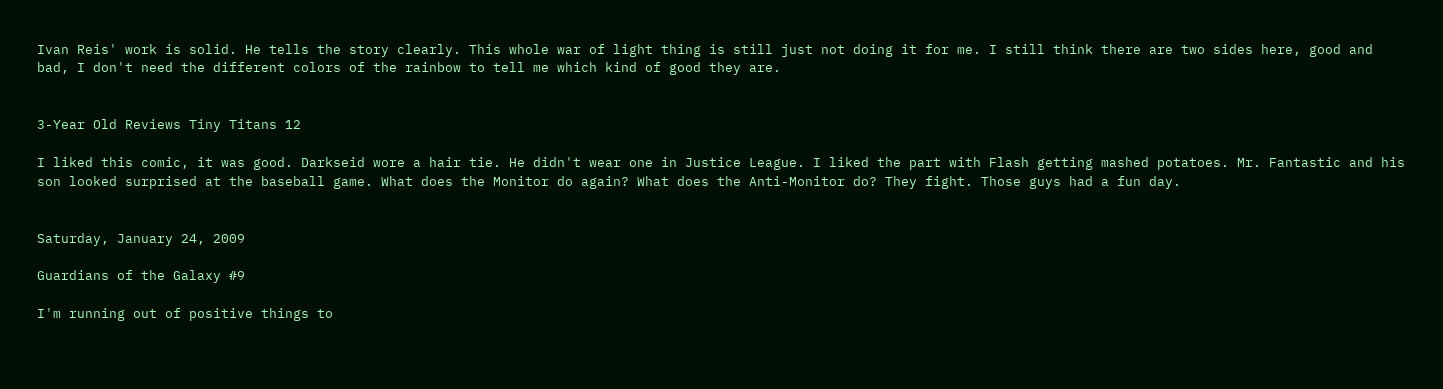Ivan Reis' work is solid. He tells the story clearly. This whole war of light thing is still just not doing it for me. I still think there are two sides here, good and bad, I don't need the different colors of the rainbow to tell me which kind of good they are.


3-Year Old Reviews Tiny Titans 12

I liked this comic, it was good. Darkseid wore a hair tie. He didn't wear one in Justice League. I liked the part with Flash getting mashed potatoes. Mr. Fantastic and his son looked surprised at the baseball game. What does the Monitor do again? What does the Anti-Monitor do? They fight. Those guys had a fun day.


Saturday, January 24, 2009

Guardians of the Galaxy #9

I'm running out of positive things to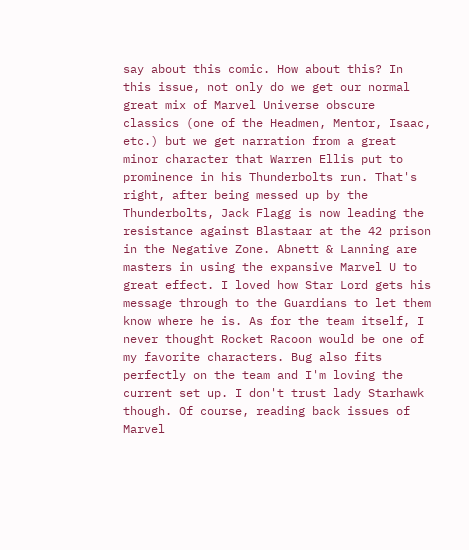say about this comic. How about this? In this issue, not only do we get our normal great mix of Marvel Universe obscure classics (one of the Headmen, Mentor, Isaac, etc.) but we get narration from a great minor character that Warren Ellis put to prominence in his Thunderbolts run. That's right, after being messed up by the Thunderbolts, Jack Flagg is now leading the resistance against Blastaar at the 42 prison in the Negative Zone. Abnett & Lanning are masters in using the expansive Marvel U to great effect. I loved how Star Lord gets his message through to the Guardians to let them know where he is. As for the team itself, I never thought Rocket Racoon would be one of my favorite characters. Bug also fits perfectly on the team and I'm loving the current set up. I don't trust lady Starhawk though. Of course, reading back issues of Marvel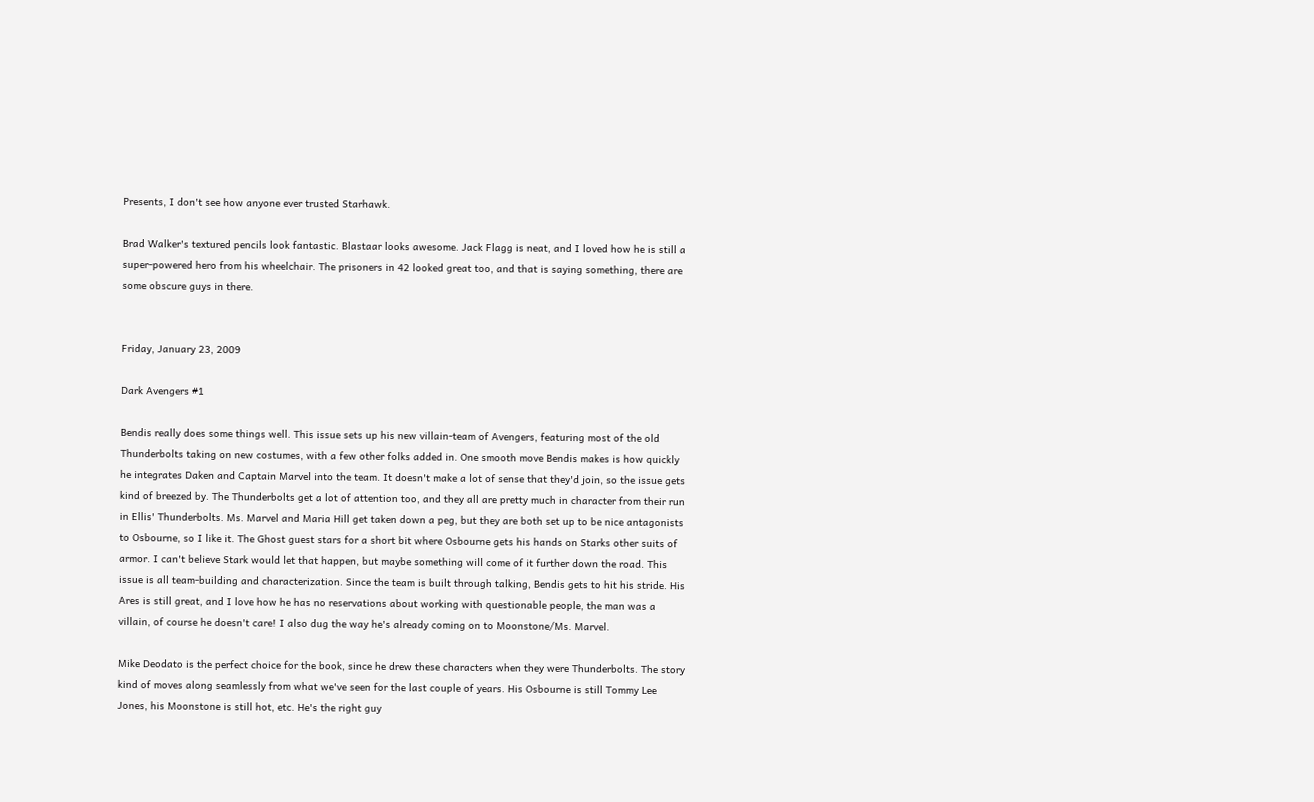Presents, I don't see how anyone ever trusted Starhawk.

Brad Walker's textured pencils look fantastic. Blastaar looks awesome. Jack Flagg is neat, and I loved how he is still a super-powered hero from his wheelchair. The prisoners in 42 looked great too, and that is saying something, there are some obscure guys in there.


Friday, January 23, 2009

Dark Avengers #1

Bendis really does some things well. This issue sets up his new villain-team of Avengers, featuring most of the old Thunderbolts taking on new costumes, with a few other folks added in. One smooth move Bendis makes is how quickly he integrates Daken and Captain Marvel into the team. It doesn't make a lot of sense that they'd join, so the issue gets kind of breezed by. The Thunderbolts get a lot of attention too, and they all are pretty much in character from their run in Ellis' Thunderbolts. Ms. Marvel and Maria Hill get taken down a peg, but they are both set up to be nice antagonists to Osbourne, so I like it. The Ghost guest stars for a short bit where Osbourne gets his hands on Starks other suits of armor. I can't believe Stark would let that happen, but maybe something will come of it further down the road. This issue is all team-building and characterization. Since the team is built through talking, Bendis gets to hit his stride. His Ares is still great, and I love how he has no reservations about working with questionable people, the man was a villain, of course he doesn't care! I also dug the way he's already coming on to Moonstone/Ms. Marvel.

Mike Deodato is the perfect choice for the book, since he drew these characters when they were Thunderbolts. The story kind of moves along seamlessly from what we've seen for the last couple of years. His Osbourne is still Tommy Lee Jones, his Moonstone is still hot, etc. He's the right guy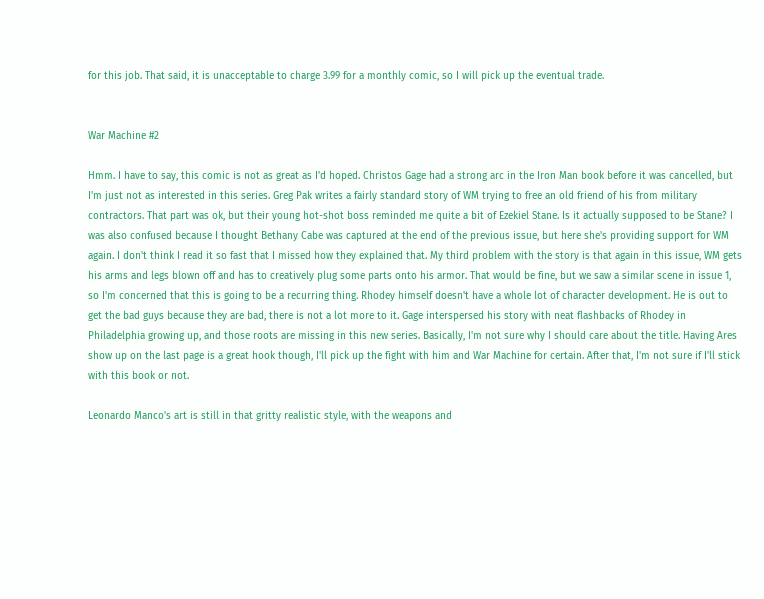for this job. That said, it is unacceptable to charge 3.99 for a monthly comic, so I will pick up the eventual trade.


War Machine #2

Hmm. I have to say, this comic is not as great as I'd hoped. Christos Gage had a strong arc in the Iron Man book before it was cancelled, but I'm just not as interested in this series. Greg Pak writes a fairly standard story of WM trying to free an old friend of his from military contractors. That part was ok, but their young hot-shot boss reminded me quite a bit of Ezekiel Stane. Is it actually supposed to be Stane? I was also confused because I thought Bethany Cabe was captured at the end of the previous issue, but here she's providing support for WM again. I don't think I read it so fast that I missed how they explained that. My third problem with the story is that again in this issue, WM gets his arms and legs blown off and has to creatively plug some parts onto his armor. That would be fine, but we saw a similar scene in issue 1, so I'm concerned that this is going to be a recurring thing. Rhodey himself doesn't have a whole lot of character development. He is out to get the bad guys because they are bad, there is not a lot more to it. Gage interspersed his story with neat flashbacks of Rhodey in Philadelphia growing up, and those roots are missing in this new series. Basically, I'm not sure why I should care about the title. Having Ares show up on the last page is a great hook though, I'll pick up the fight with him and War Machine for certain. After that, I'm not sure if I'll stick with this book or not.

Leonardo Manco's art is still in that gritty realistic style, with the weapons and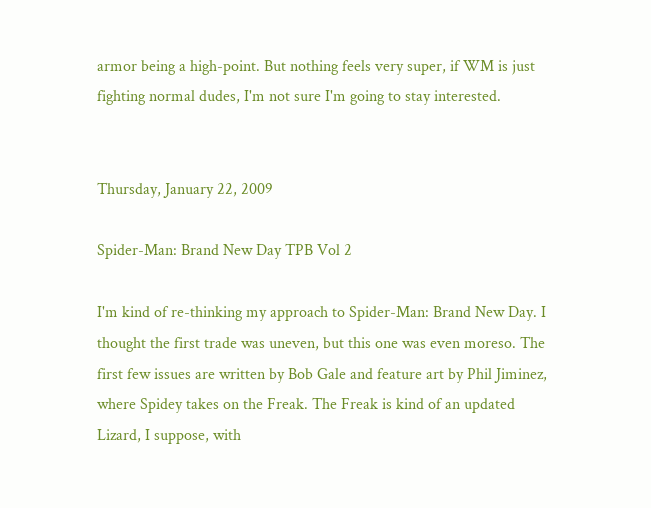armor being a high-point. But nothing feels very super, if WM is just fighting normal dudes, I'm not sure I'm going to stay interested.


Thursday, January 22, 2009

Spider-Man: Brand New Day TPB Vol 2

I'm kind of re-thinking my approach to Spider-Man: Brand New Day. I thought the first trade was uneven, but this one was even moreso. The first few issues are written by Bob Gale and feature art by Phil Jiminez, where Spidey takes on the Freak. The Freak is kind of an updated Lizard, I suppose, with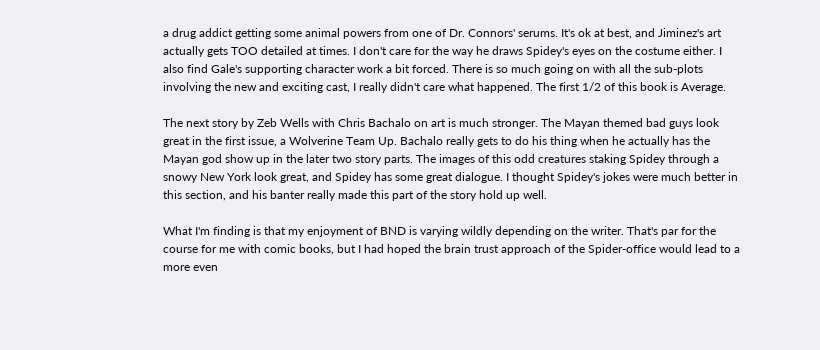a drug addict getting some animal powers from one of Dr. Connors' serums. It's ok at best, and Jiminez's art actually gets TOO detailed at times. I don't care for the way he draws Spidey's eyes on the costume either. I also find Gale's supporting character work a bit forced. There is so much going on with all the sub-plots involving the new and exciting cast, I really didn't care what happened. The first 1/2 of this book is Average.

The next story by Zeb Wells with Chris Bachalo on art is much stronger. The Mayan themed bad guys look great in the first issue, a Wolverine Team Up. Bachalo really gets to do his thing when he actually has the Mayan god show up in the later two story parts. The images of this odd creatures staking Spidey through a snowy New York look great, and Spidey has some great dialogue. I thought Spidey's jokes were much better in this section, and his banter really made this part of the story hold up well.

What I'm finding is that my enjoyment of BND is varying wildly depending on the writer. That's par for the course for me with comic books, but I had hoped the brain trust approach of the Spider-office would lead to a more even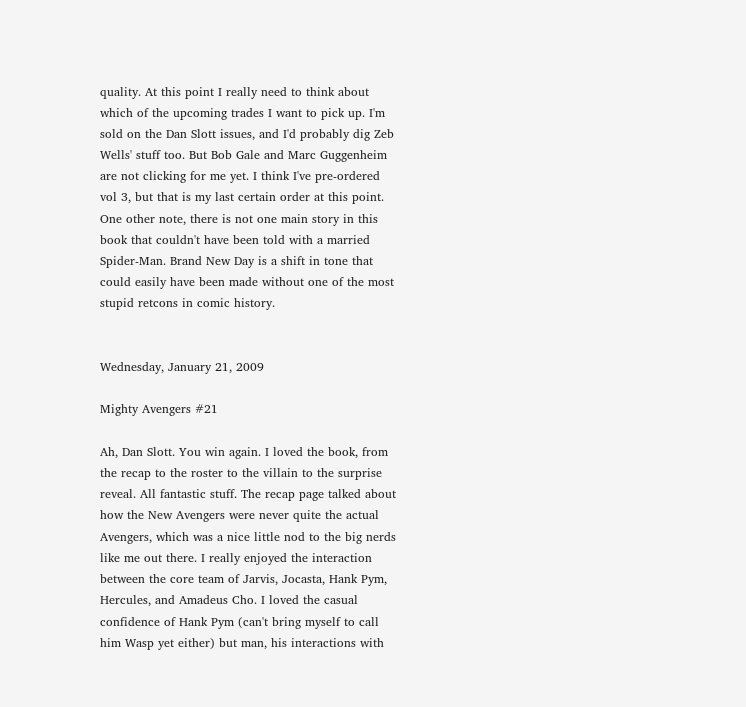quality. At this point I really need to think about which of the upcoming trades I want to pick up. I'm sold on the Dan Slott issues, and I'd probably dig Zeb Wells' stuff too. But Bob Gale and Marc Guggenheim are not clicking for me yet. I think I've pre-ordered vol 3, but that is my last certain order at this point. One other note, there is not one main story in this book that couldn't have been told with a married Spider-Man. Brand New Day is a shift in tone that could easily have been made without one of the most stupid retcons in comic history.


Wednesday, January 21, 2009

Mighty Avengers #21

Ah, Dan Slott. You win again. I loved the book, from the recap to the roster to the villain to the surprise reveal. All fantastic stuff. The recap page talked about how the New Avengers were never quite the actual Avengers, which was a nice little nod to the big nerds like me out there. I really enjoyed the interaction between the core team of Jarvis, Jocasta, Hank Pym, Hercules, and Amadeus Cho. I loved the casual confidence of Hank Pym (can't bring myself to call him Wasp yet either) but man, his interactions with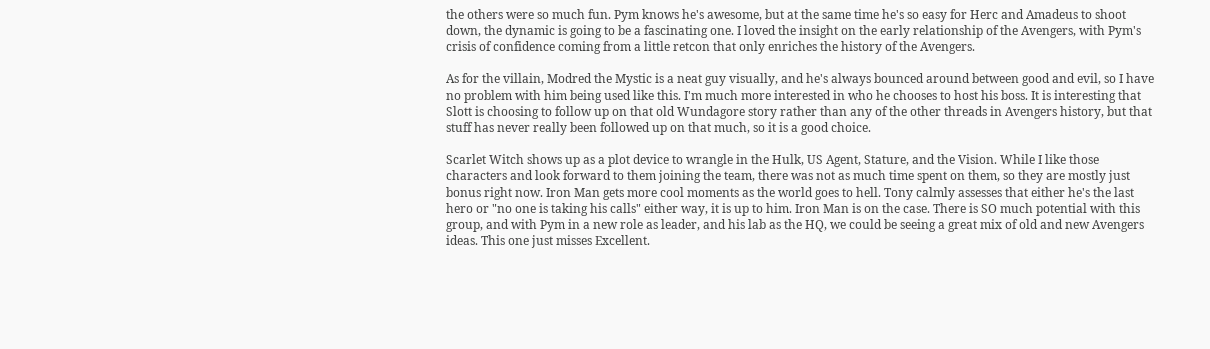the others were so much fun. Pym knows he's awesome, but at the same time he's so easy for Herc and Amadeus to shoot down, the dynamic is going to be a fascinating one. I loved the insight on the early relationship of the Avengers, with Pym's crisis of confidence coming from a little retcon that only enriches the history of the Avengers.

As for the villain, Modred the Mystic is a neat guy visually, and he's always bounced around between good and evil, so I have no problem with him being used like this. I'm much more interested in who he chooses to host his boss. It is interesting that Slott is choosing to follow up on that old Wundagore story rather than any of the other threads in Avengers history, but that stuff has never really been followed up on that much, so it is a good choice.

Scarlet Witch shows up as a plot device to wrangle in the Hulk, US Agent, Stature, and the Vision. While I like those characters and look forward to them joining the team, there was not as much time spent on them, so they are mostly just bonus right now. Iron Man gets more cool moments as the world goes to hell. Tony calmly assesses that either he's the last hero or "no one is taking his calls" either way, it is up to him. Iron Man is on the case. There is SO much potential with this group, and with Pym in a new role as leader, and his lab as the HQ, we could be seeing a great mix of old and new Avengers ideas. This one just misses Excellent.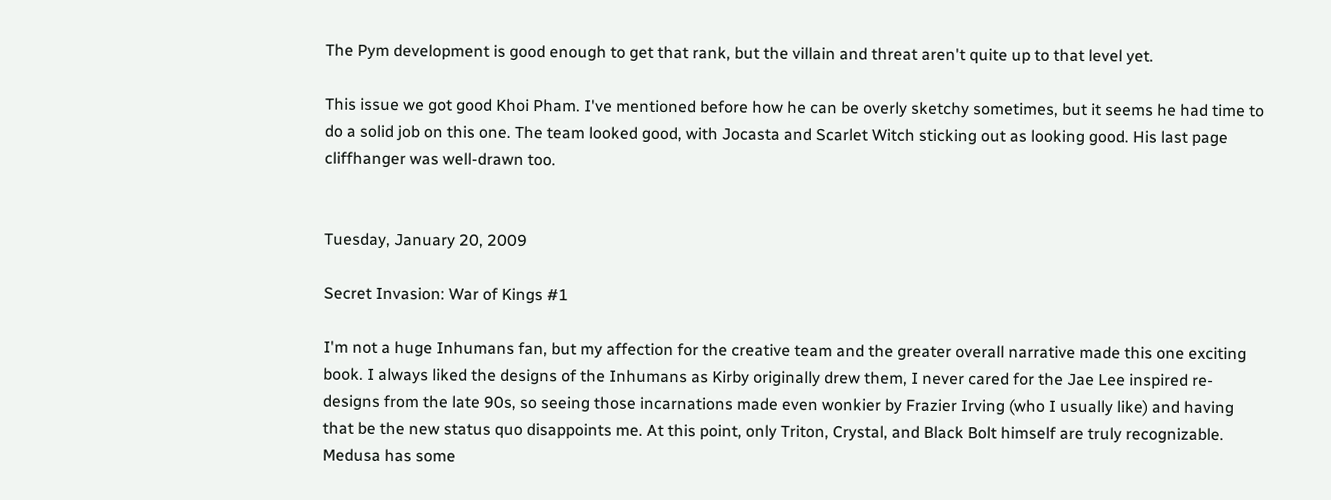The Pym development is good enough to get that rank, but the villain and threat aren't quite up to that level yet.

This issue we got good Khoi Pham. I've mentioned before how he can be overly sketchy sometimes, but it seems he had time to do a solid job on this one. The team looked good, with Jocasta and Scarlet Witch sticking out as looking good. His last page cliffhanger was well-drawn too.


Tuesday, January 20, 2009

Secret Invasion: War of Kings #1

I'm not a huge Inhumans fan, but my affection for the creative team and the greater overall narrative made this one exciting book. I always liked the designs of the Inhumans as Kirby originally drew them, I never cared for the Jae Lee inspired re-designs from the late 90s, so seeing those incarnations made even wonkier by Frazier Irving (who I usually like) and having that be the new status quo disappoints me. At this point, only Triton, Crystal, and Black Bolt himself are truly recognizable. Medusa has some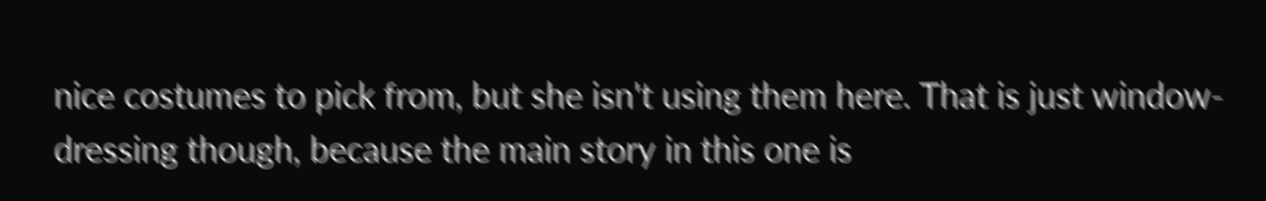nice costumes to pick from, but she isn't using them here. That is just window-dressing though, because the main story in this one is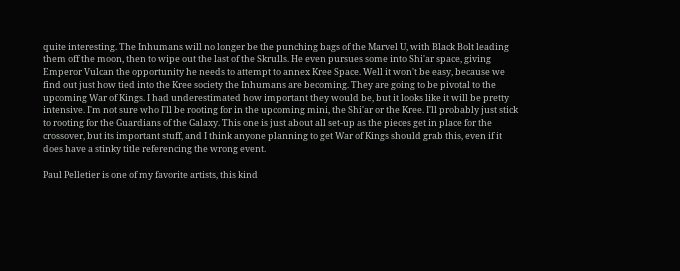quite interesting. The Inhumans will no longer be the punching bags of the Marvel U, with Black Bolt leading them off the moon, then to wipe out the last of the Skrulls. He even pursues some into Shi'ar space, giving Emperor Vulcan the opportunity he needs to attempt to annex Kree Space. Well it won't be easy, because we find out just how tied into the Kree society the Inhumans are becoming. They are going to be pivotal to the upcoming War of Kings. I had underestimated how important they would be, but it looks like it will be pretty intensive. I'm not sure who I'll be rooting for in the upcoming mini, the Shi'ar or the Kree. I'll probably just stick to rooting for the Guardians of the Galaxy. This one is just about all set-up as the pieces get in place for the crossover, but its important stuff, and I think anyone planning to get War of Kings should grab this, even if it does have a stinky title referencing the wrong event.

Paul Pelletier is one of my favorite artists, this kind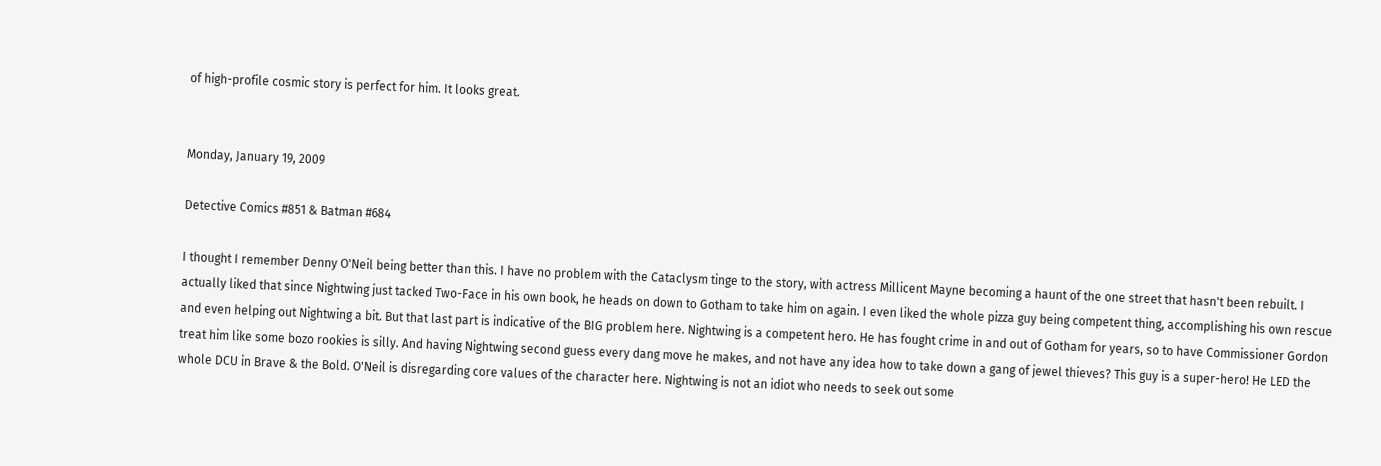of high-profile cosmic story is perfect for him. It looks great.


Monday, January 19, 2009

Detective Comics #851 & Batman #684

I thought I remember Denny O'Neil being better than this. I have no problem with the Cataclysm tinge to the story, with actress Millicent Mayne becoming a haunt of the one street that hasn't been rebuilt. I actually liked that since Nightwing just tacked Two-Face in his own book, he heads on down to Gotham to take him on again. I even liked the whole pizza guy being competent thing, accomplishing his own rescue and even helping out Nightwing a bit. But that last part is indicative of the BIG problem here. Nightwing is a competent hero. He has fought crime in and out of Gotham for years, so to have Commissioner Gordon treat him like some bozo rookies is silly. And having Nightwing second guess every dang move he makes, and not have any idea how to take down a gang of jewel thieves? This guy is a super-hero! He LED the whole DCU in Brave & the Bold. O'Neil is disregarding core values of the character here. Nightwing is not an idiot who needs to seek out some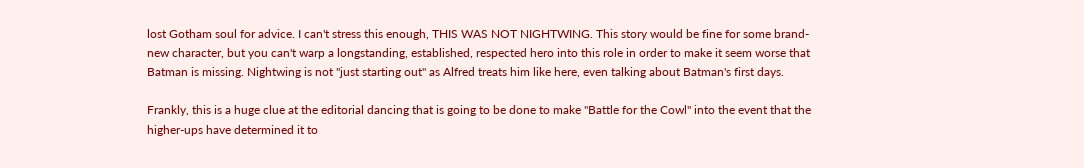lost Gotham soul for advice. I can't stress this enough, THIS WAS NOT NIGHTWING. This story would be fine for some brand-new character, but you can't warp a longstanding, established, respected hero into this role in order to make it seem worse that Batman is missing. Nightwing is not "just starting out" as Alfred treats him like here, even talking about Batman's first days.

Frankly, this is a huge clue at the editorial dancing that is going to be done to make "Battle for the Cowl" into the event that the higher-ups have determined it to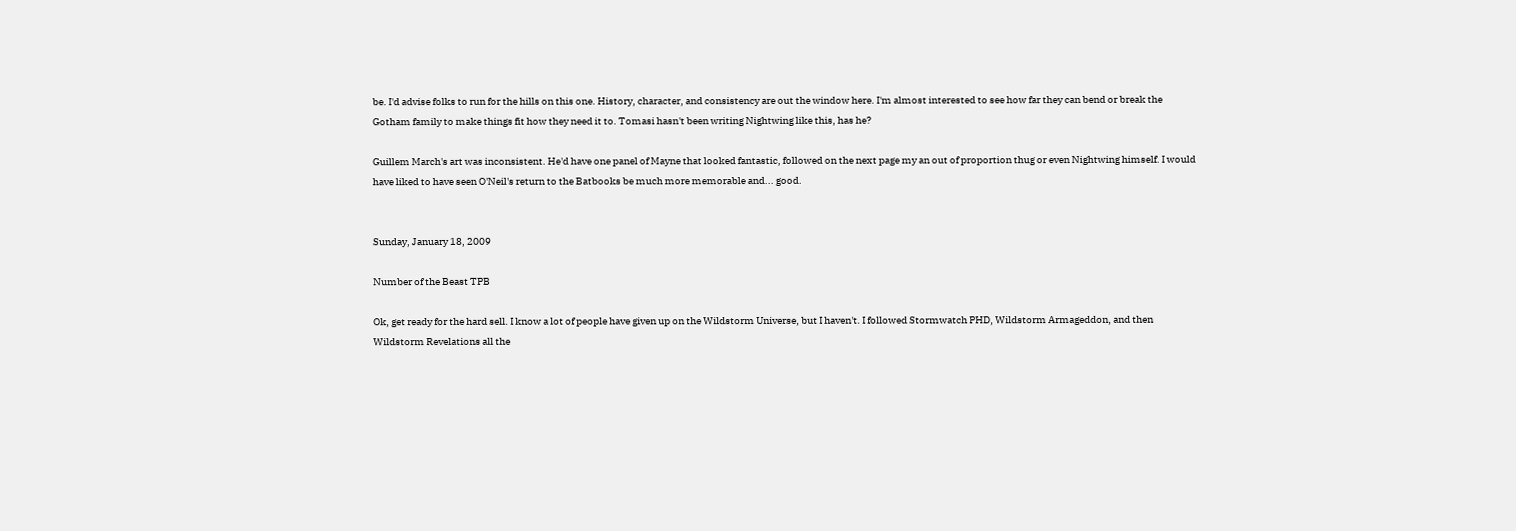be. I'd advise folks to run for the hills on this one. History, character, and consistency are out the window here. I'm almost interested to see how far they can bend or break the Gotham family to make things fit how they need it to. Tomasi hasn't been writing Nightwing like this, has he?

Guillem March's art was inconsistent. He'd have one panel of Mayne that looked fantastic, followed on the next page my an out of proportion thug or even Nightwing himself. I would have liked to have seen O'Neil's return to the Batbooks be much more memorable and... good.


Sunday, January 18, 2009

Number of the Beast TPB

Ok, get ready for the hard sell. I know a lot of people have given up on the Wildstorm Universe, but I haven't. I followed Stormwatch PHD, Wildstorm Armageddon, and then Wildstorm Revelations all the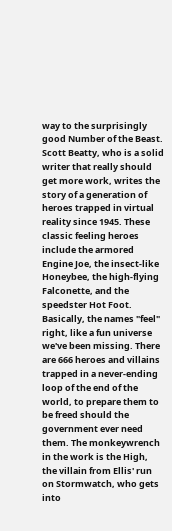way to the surprisingly good Number of the Beast. Scott Beatty, who is a solid writer that really should get more work, writes the story of a generation of heroes trapped in virtual reality since 1945. These classic feeling heroes include the armored Engine Joe, the insect-like Honeybee, the high-flying Falconette, and the speedster Hot Foot. Basically, the names "feel" right, like a fun universe we've been missing. There are 666 heroes and villains trapped in a never-ending loop of the end of the world, to prepare them to be freed should the government ever need them. The monkeywrench in the work is the High, the villain from Ellis' run on Stormwatch, who gets into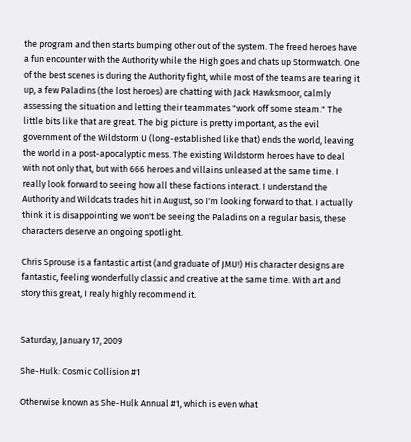the program and then starts bumping other out of the system. The freed heroes have a fun encounter with the Authority while the High goes and chats up Stormwatch. One of the best scenes is during the Authority fight, while most of the teams are tearing it up, a few Paladins (the lost heroes) are chatting with Jack Hawksmoor, calmly assessing the situation and letting their teammates "work off some steam." The little bits like that are great. The big picture is pretty important, as the evil government of the Wildstorm U (long-established like that) ends the world, leaving the world in a post-apocalyptic mess. The existing Wildstorm heroes have to deal with not only that, but with 666 heroes and villains unleased at the same time. I really look forward to seeing how all these factions interact. I understand the Authority and Wildcats trades hit in August, so I'm looking forward to that. I actually think it is disappointing we won't be seeing the Paladins on a regular basis, these characters deserve an ongoing spotlight.

Chris Sprouse is a fantastic artist (and graduate of JMU!) His character designs are fantastic, feeling wonderfully classic and creative at the same time. With art and story this great, I realy highly recommend it.


Saturday, January 17, 2009

She-Hulk: Cosmic Collision #1

Otherwise known as She-Hulk Annual #1, which is even what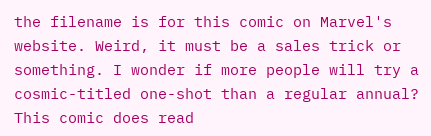the filename is for this comic on Marvel's website. Weird, it must be a sales trick or something. I wonder if more people will try a cosmic-titled one-shot than a regular annual? This comic does read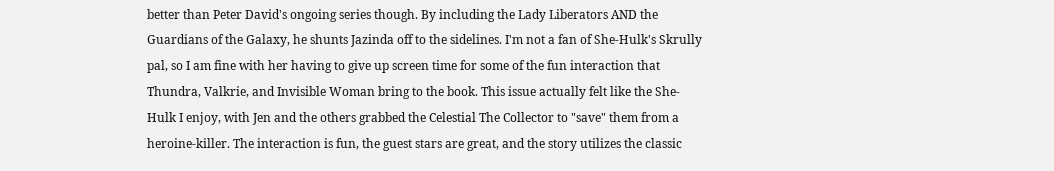better than Peter David's ongoing series though. By including the Lady Liberators AND the Guardians of the Galaxy, he shunts Jazinda off to the sidelines. I'm not a fan of She-Hulk's Skrully pal, so I am fine with her having to give up screen time for some of the fun interaction that Thundra, Valkrie, and Invisible Woman bring to the book. This issue actually felt like the She-Hulk I enjoy, with Jen and the others grabbed the Celestial The Collector to "save" them from a heroine-killer. The interaction is fun, the guest stars are great, and the story utilizes the classic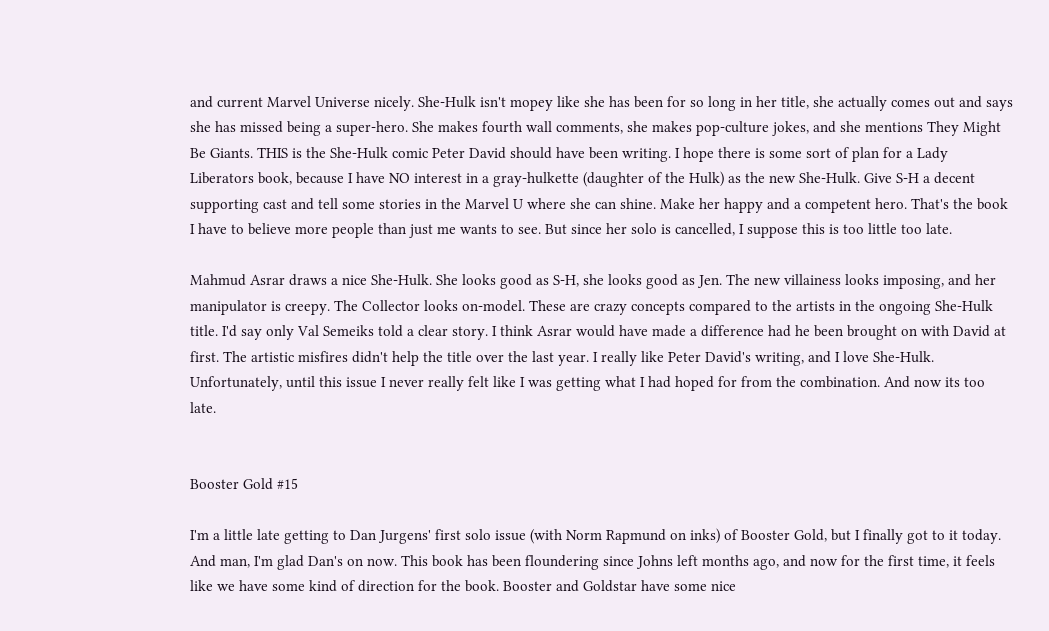and current Marvel Universe nicely. She-Hulk isn't mopey like she has been for so long in her title, she actually comes out and says she has missed being a super-hero. She makes fourth wall comments, she makes pop-culture jokes, and she mentions They Might Be Giants. THIS is the She-Hulk comic Peter David should have been writing. I hope there is some sort of plan for a Lady Liberators book, because I have NO interest in a gray-hulkette (daughter of the Hulk) as the new She-Hulk. Give S-H a decent supporting cast and tell some stories in the Marvel U where she can shine. Make her happy and a competent hero. That's the book I have to believe more people than just me wants to see. But since her solo is cancelled, I suppose this is too little too late.

Mahmud Asrar draws a nice She-Hulk. She looks good as S-H, she looks good as Jen. The new villainess looks imposing, and her manipulator is creepy. The Collector looks on-model. These are crazy concepts compared to the artists in the ongoing She-Hulk title. I'd say only Val Semeiks told a clear story. I think Asrar would have made a difference had he been brought on with David at first. The artistic misfires didn't help the title over the last year. I really like Peter David's writing, and I love She-Hulk. Unfortunately, until this issue I never really felt like I was getting what I had hoped for from the combination. And now its too late.


Booster Gold #15

I'm a little late getting to Dan Jurgens' first solo issue (with Norm Rapmund on inks) of Booster Gold, but I finally got to it today. And man, I'm glad Dan's on now. This book has been floundering since Johns left months ago, and now for the first time, it feels like we have some kind of direction for the book. Booster and Goldstar have some nice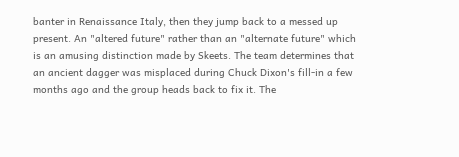banter in Renaissance Italy, then they jump back to a messed up present. An "altered future" rather than an "alternate future" which is an amusing distinction made by Skeets. The team determines that an ancient dagger was misplaced during Chuck Dixon's fill-in a few months ago and the group heads back to fix it. The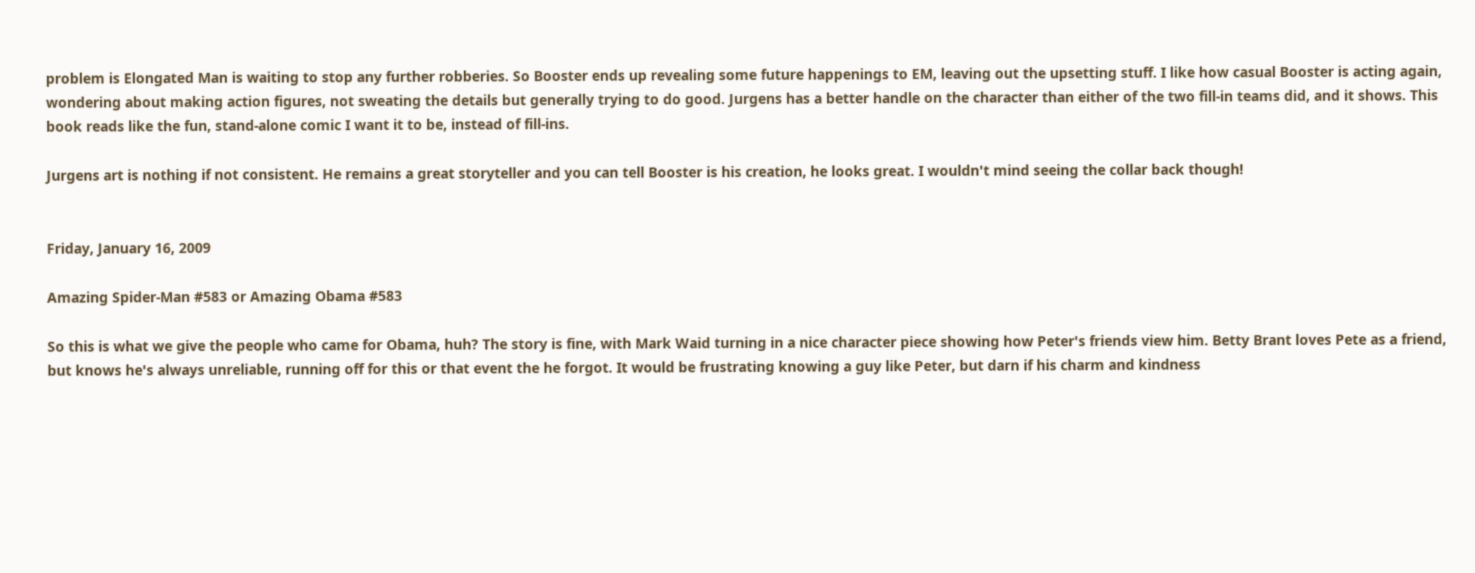problem is Elongated Man is waiting to stop any further robberies. So Booster ends up revealing some future happenings to EM, leaving out the upsetting stuff. I like how casual Booster is acting again, wondering about making action figures, not sweating the details but generally trying to do good. Jurgens has a better handle on the character than either of the two fill-in teams did, and it shows. This book reads like the fun, stand-alone comic I want it to be, instead of fill-ins.

Jurgens art is nothing if not consistent. He remains a great storyteller and you can tell Booster is his creation, he looks great. I wouldn't mind seeing the collar back though!


Friday, January 16, 2009

Amazing Spider-Man #583 or Amazing Obama #583

So this is what we give the people who came for Obama, huh? The story is fine, with Mark Waid turning in a nice character piece showing how Peter's friends view him. Betty Brant loves Pete as a friend, but knows he's always unreliable, running off for this or that event the he forgot. It would be frustrating knowing a guy like Peter, but darn if his charm and kindness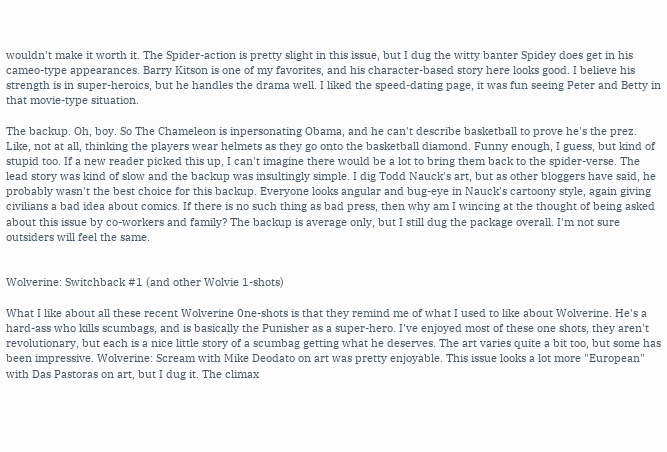wouldn't make it worth it. The Spider-action is pretty slight in this issue, but I dug the witty banter Spidey does get in his cameo-type appearances. Barry Kitson is one of my favorites, and his character-based story here looks good. I believe his strength is in super-heroics, but he handles the drama well. I liked the speed-dating page, it was fun seeing Peter and Betty in that movie-type situation.

The backup. Oh, boy. So The Chameleon is inpersonating Obama, and he can't describe basketball to prove he's the prez. Like, not at all, thinking the players wear helmets as they go onto the basketball diamond. Funny enough, I guess, but kind of stupid too. If a new reader picked this up, I can't imagine there would be a lot to bring them back to the spider-verse. The lead story was kind of slow and the backup was insultingly simple. I dig Todd Nauck's art, but as other bloggers have said, he probably wasn't the best choice for this backup. Everyone looks angular and bug-eye in Nauck's cartoony style, again giving civilians a bad idea about comics. If there is no such thing as bad press, then why am I wincing at the thought of being asked about this issue by co-workers and family? The backup is average only, but I still dug the package overall. I'm not sure outsiders will feel the same.


Wolverine: Switchback #1 (and other Wolvie 1-shots)

What I like about all these recent Wolverine 0ne-shots is that they remind me of what I used to like about Wolverine. He's a hard-ass who kills scumbags, and is basically the Punisher as a super-hero. I've enjoyed most of these one shots, they aren't revolutionary, but each is a nice little story of a scumbag getting what he deserves. The art varies quite a bit too, but some has been impressive. Wolverine: Scream with Mike Deodato on art was pretty enjoyable. This issue looks a lot more "European" with Das Pastoras on art, but I dug it. The climax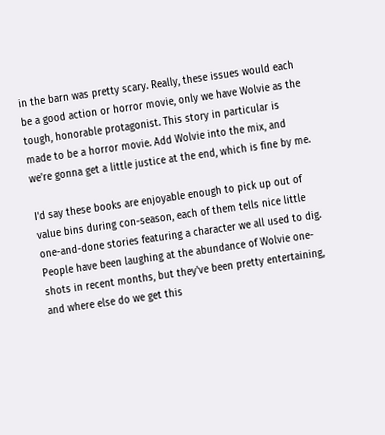in the barn was pretty scary. Really, these issues would each be a good action or horror movie, only we have Wolvie as the tough, honorable protagonist. This story in particular is made to be a horror movie. Add Wolvie into the mix, and we're gonna get a little justice at the end, which is fine by me.

I'd say these books are enjoyable enough to pick up out of value bins during con-season, each of them tells nice little one-and-done stories featuring a character we all used to dig. People have been laughing at the abundance of Wolvie one-shots in recent months, but they've been pretty entertaining, and where else do we get this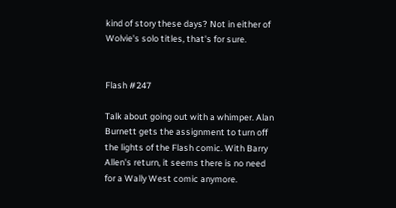kind of story these days? Not in either of Wolvie's solo titles, that's for sure.


Flash #247

Talk about going out with a whimper. Alan Burnett gets the assignment to turn off the lights of the Flash comic. With Barry Allen's return, it seems there is no need for a Wally West comic anymore.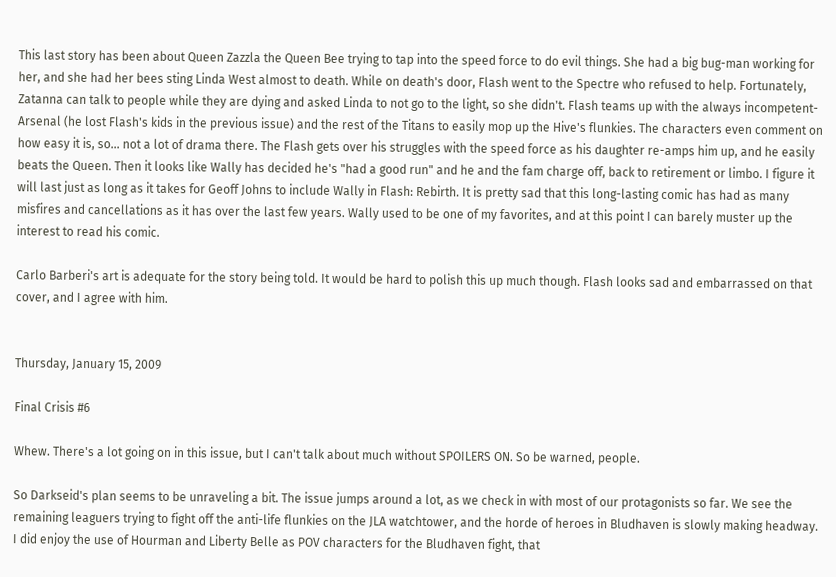This last story has been about Queen Zazzla the Queen Bee trying to tap into the speed force to do evil things. She had a big bug-man working for her, and she had her bees sting Linda West almost to death. While on death's door, Flash went to the Spectre who refused to help. Fortunately, Zatanna can talk to people while they are dying and asked Linda to not go to the light, so she didn't. Flash teams up with the always incompetent-Arsenal (he lost Flash's kids in the previous issue) and the rest of the Titans to easily mop up the Hive's flunkies. The characters even comment on how easy it is, so... not a lot of drama there. The Flash gets over his struggles with the speed force as his daughter re-amps him up, and he easily beats the Queen. Then it looks like Wally has decided he's "had a good run" and he and the fam charge off, back to retirement or limbo. I figure it will last just as long as it takes for Geoff Johns to include Wally in Flash: Rebirth. It is pretty sad that this long-lasting comic has had as many misfires and cancellations as it has over the last few years. Wally used to be one of my favorites, and at this point I can barely muster up the interest to read his comic.

Carlo Barberi's art is adequate for the story being told. It would be hard to polish this up much though. Flash looks sad and embarrassed on that cover, and I agree with him.


Thursday, January 15, 2009

Final Crisis #6

Whew. There's a lot going on in this issue, but I can't talk about much without SPOILERS ON. So be warned, people.

So Darkseid's plan seems to be unraveling a bit. The issue jumps around a lot, as we check in with most of our protagonists so far. We see the remaining leaguers trying to fight off the anti-life flunkies on the JLA watchtower, and the horde of heroes in Bludhaven is slowly making headway. I did enjoy the use of Hourman and Liberty Belle as POV characters for the Bludhaven fight, that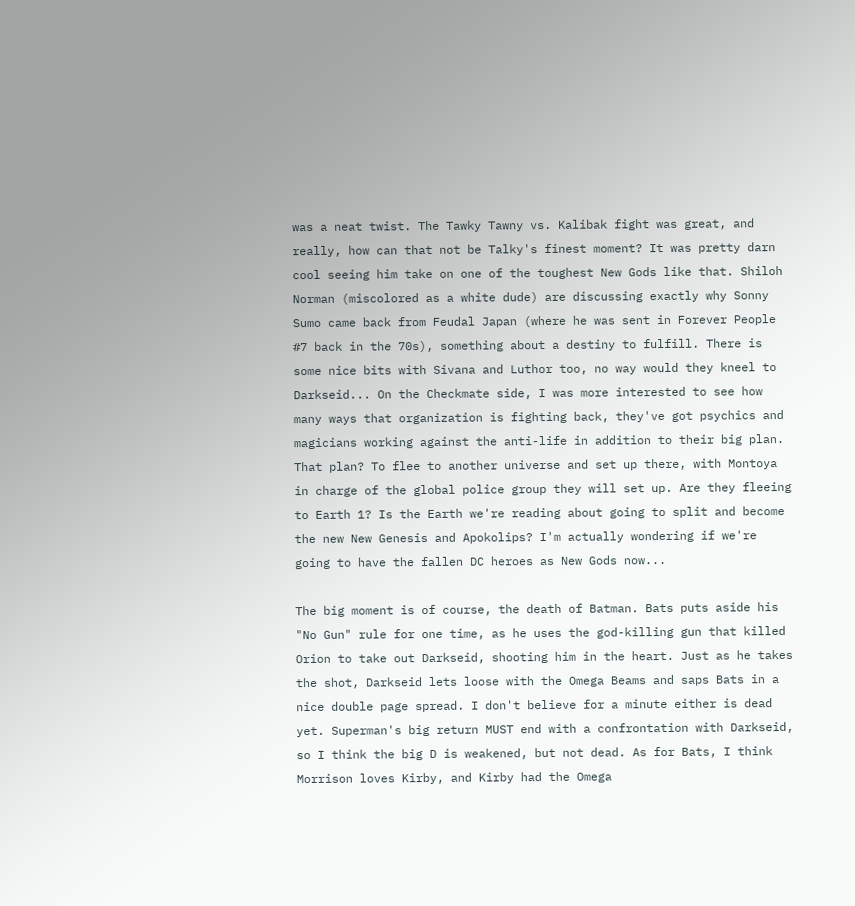was a neat twist. The Tawky Tawny vs. Kalibak fight was great, and really, how can that not be Talky's finest moment? It was pretty darn cool seeing him take on one of the toughest New Gods like that. Shiloh Norman (miscolored as a white dude) are discussing exactly why Sonny Sumo came back from Feudal Japan (where he was sent in Forever People #7 back in the 70s), something about a destiny to fulfill. There is some nice bits with Sivana and Luthor too, no way would they kneel to Darkseid... On the Checkmate side, I was more interested to see how many ways that organization is fighting back, they've got psychics and magicians working against the anti-life in addition to their big plan. That plan? To flee to another universe and set up there, with Montoya in charge of the global police group they will set up. Are they fleeing to Earth 1? Is the Earth we're reading about going to split and become the new New Genesis and Apokolips? I'm actually wondering if we're going to have the fallen DC heroes as New Gods now...

The big moment is of course, the death of Batman. Bats puts aside his "No Gun" rule for one time, as he uses the god-killing gun that killed Orion to take out Darkseid, shooting him in the heart. Just as he takes the shot, Darkseid lets loose with the Omega Beams and saps Bats in a nice double page spread. I don't believe for a minute either is dead yet. Superman's big return MUST end with a confrontation with Darkseid, so I think the big D is weakened, but not dead. As for Bats, I think Morrison loves Kirby, and Kirby had the Omega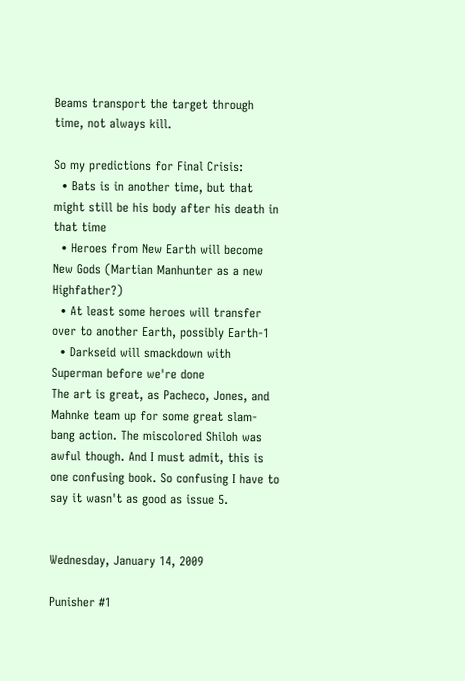Beams transport the target through time, not always kill.

So my predictions for Final Crisis:
  • Bats is in another time, but that might still be his body after his death in that time
  • Heroes from New Earth will become New Gods (Martian Manhunter as a new Highfather?)
  • At least some heroes will transfer over to another Earth, possibly Earth-1
  • Darkseid will smackdown with Superman before we're done
The art is great, as Pacheco, Jones, and Mahnke team up for some great slam-bang action. The miscolored Shiloh was awful though. And I must admit, this is one confusing book. So confusing I have to say it wasn't as good as issue 5.


Wednesday, January 14, 2009

Punisher #1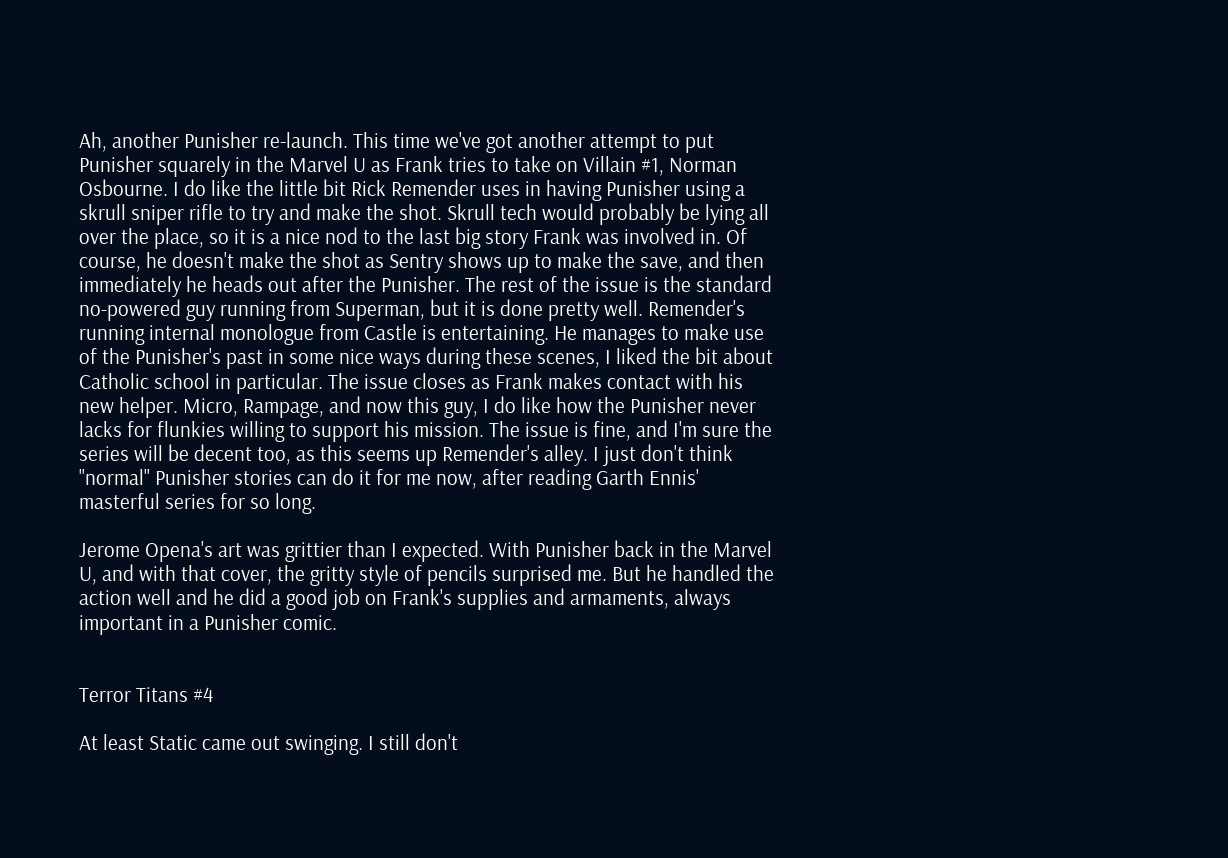Ah, another Punisher re-launch. This time we've got another attempt to put Punisher squarely in the Marvel U as Frank tries to take on Villain #1, Norman Osbourne. I do like the little bit Rick Remender uses in having Punisher using a skrull sniper rifle to try and make the shot. Skrull tech would probably be lying all over the place, so it is a nice nod to the last big story Frank was involved in. Of course, he doesn't make the shot as Sentry shows up to make the save, and then immediately he heads out after the Punisher. The rest of the issue is the standard no-powered guy running from Superman, but it is done pretty well. Remender's running internal monologue from Castle is entertaining. He manages to make use of the Punisher's past in some nice ways during these scenes, I liked the bit about Catholic school in particular. The issue closes as Frank makes contact with his new helper. Micro, Rampage, and now this guy, I do like how the Punisher never lacks for flunkies willing to support his mission. The issue is fine, and I'm sure the series will be decent too, as this seems up Remender's alley. I just don't think "normal" Punisher stories can do it for me now, after reading Garth Ennis' masterful series for so long.

Jerome Opena's art was grittier than I expected. With Punisher back in the Marvel U, and with that cover, the gritty style of pencils surprised me. But he handled the action well and he did a good job on Frank's supplies and armaments, always important in a Punisher comic.


Terror Titans #4

At least Static came out swinging. I still don't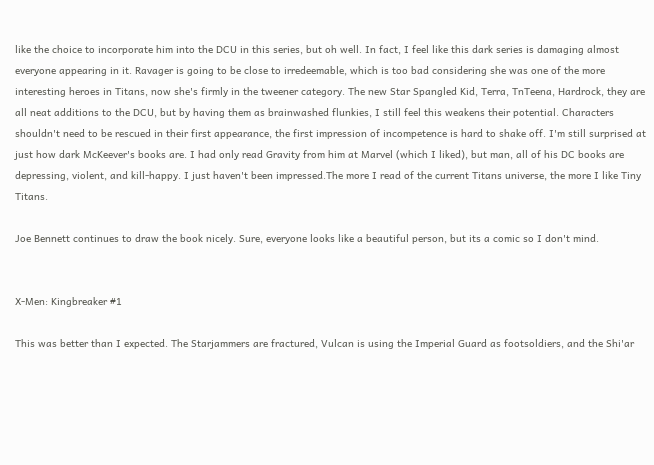like the choice to incorporate him into the DCU in this series, but oh well. In fact, I feel like this dark series is damaging almost everyone appearing in it. Ravager is going to be close to irredeemable, which is too bad considering she was one of the more interesting heroes in Titans, now she's firmly in the tweener category. The new Star Spangled Kid, Terra, TnTeena, Hardrock, they are all neat additions to the DCU, but by having them as brainwashed flunkies, I still feel this weakens their potential. Characters shouldn't need to be rescued in their first appearance, the first impression of incompetence is hard to shake off. I'm still surprised at just how dark McKeever's books are. I had only read Gravity from him at Marvel (which I liked), but man, all of his DC books are depressing, violent, and kill-happy. I just haven't been impressed.The more I read of the current Titans universe, the more I like Tiny Titans.

Joe Bennett continues to draw the book nicely. Sure, everyone looks like a beautiful person, but its a comic so I don't mind.


X-Men: Kingbreaker #1

This was better than I expected. The Starjammers are fractured, Vulcan is using the Imperial Guard as footsoldiers, and the Shi'ar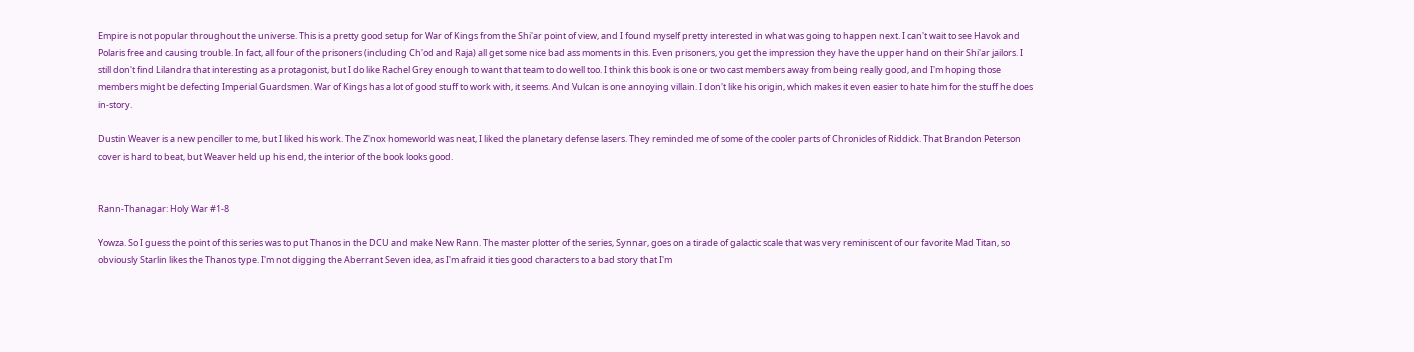Empire is not popular throughout the universe. This is a pretty good setup for War of Kings from the Shi'ar point of view, and I found myself pretty interested in what was going to happen next. I can't wait to see Havok and Polaris free and causing trouble. In fact, all four of the prisoners (including Ch'od and Raja) all get some nice bad ass moments in this. Even prisoners, you get the impression they have the upper hand on their Shi'ar jailors. I still don't find Lilandra that interesting as a protagonist, but I do like Rachel Grey enough to want that team to do well too. I think this book is one or two cast members away from being really good, and I'm hoping those members might be defecting Imperial Guardsmen. War of Kings has a lot of good stuff to work with, it seems. And Vulcan is one annoying villain. I don't like his origin, which makes it even easier to hate him for the stuff he does in-story.

Dustin Weaver is a new penciller to me, but I liked his work. The Z'nox homeworld was neat, I liked the planetary defense lasers. They reminded me of some of the cooler parts of Chronicles of Riddick. That Brandon Peterson cover is hard to beat, but Weaver held up his end, the interior of the book looks good.


Rann-Thanagar: Holy War #1-8

Yowza. So I guess the point of this series was to put Thanos in the DCU and make New Rann. The master plotter of the series, Synnar, goes on a tirade of galactic scale that was very reminiscent of our favorite Mad Titan, so obviously Starlin likes the Thanos type. I'm not digging the Aberrant Seven idea, as I'm afraid it ties good characters to a bad story that I'm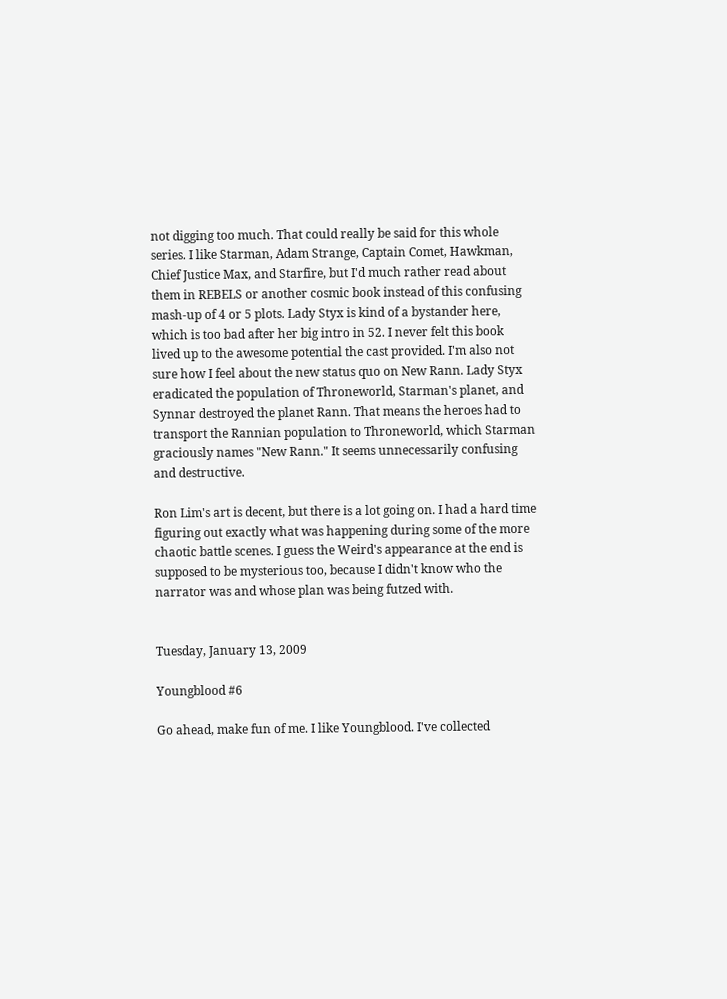not digging too much. That could really be said for this whole series. I like Starman, Adam Strange, Captain Comet, Hawkman, Chief Justice Max, and Starfire, but I'd much rather read about them in REBELS or another cosmic book instead of this confusing mash-up of 4 or 5 plots. Lady Styx is kind of a bystander here, which is too bad after her big intro in 52. I never felt this book lived up to the awesome potential the cast provided. I'm also not sure how I feel about the new status quo on New Rann. Lady Styx eradicated the population of Throneworld, Starman's planet, and Synnar destroyed the planet Rann. That means the heroes had to transport the Rannian population to Throneworld, which Starman graciously names "New Rann." It seems unnecessarily confusing and destructive.

Ron Lim's art is decent, but there is a lot going on. I had a hard time figuring out exactly what was happening during some of the more chaotic battle scenes. I guess the Weird's appearance at the end is supposed to be mysterious too, because I didn't know who the narrator was and whose plan was being futzed with.


Tuesday, January 13, 2009

Youngblood #6

Go ahead, make fun of me. I like Youngblood. I've collected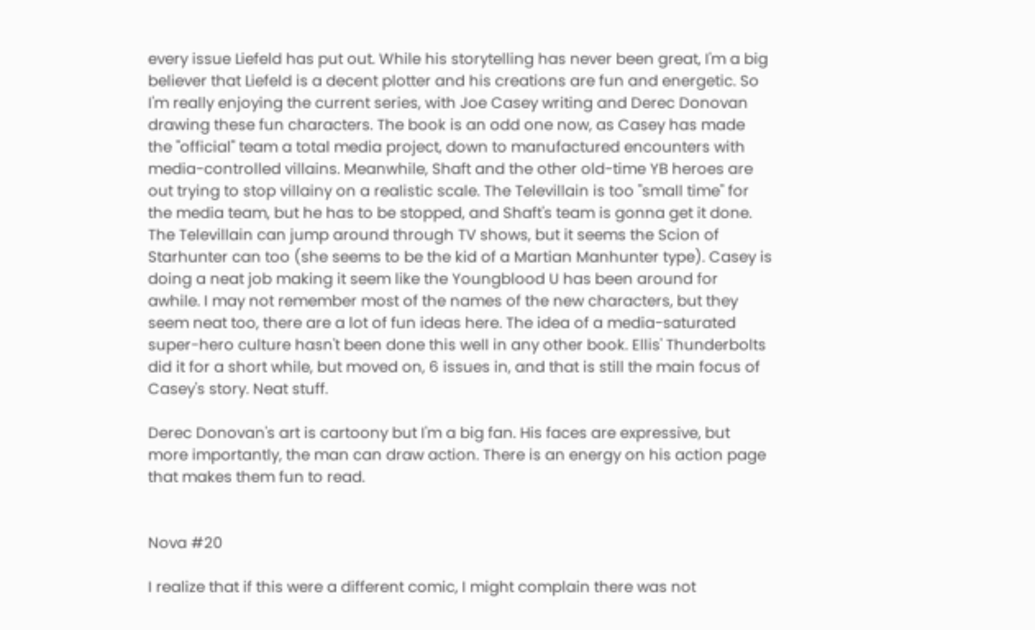every issue Liefeld has put out. While his storytelling has never been great, I'm a big believer that Liefeld is a decent plotter and his creations are fun and energetic. So I'm really enjoying the current series, with Joe Casey writing and Derec Donovan drawing these fun characters. The book is an odd one now, as Casey has made the "official" team a total media project, down to manufactured encounters with media-controlled villains. Meanwhile, Shaft and the other old-time YB heroes are out trying to stop villainy on a realistic scale. The Televillain is too "small time" for the media team, but he has to be stopped, and Shaft's team is gonna get it done. The Televillain can jump around through TV shows, but it seems the Scion of Starhunter can too (she seems to be the kid of a Martian Manhunter type). Casey is doing a neat job making it seem like the Youngblood U has been around for awhile. I may not remember most of the names of the new characters, but they seem neat too, there are a lot of fun ideas here. The idea of a media-saturated super-hero culture hasn't been done this well in any other book. Ellis' Thunderbolts did it for a short while, but moved on, 6 issues in, and that is still the main focus of Casey's story. Neat stuff.

Derec Donovan's art is cartoony but I'm a big fan. His faces are expressive, but more importantly, the man can draw action. There is an energy on his action page that makes them fun to read.


Nova #20

I realize that if this were a different comic, I might complain there was not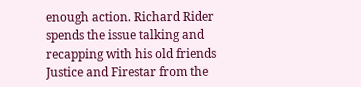enough action. Richard Rider spends the issue talking and recapping with his old friends Justice and Firestar from the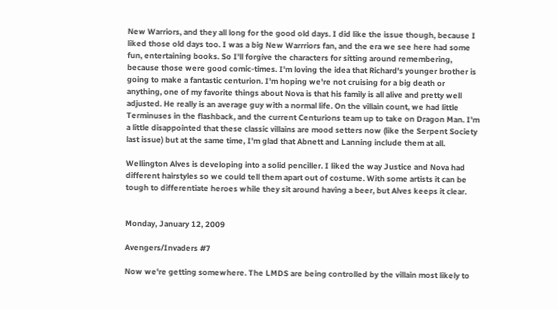New Warriors, and they all long for the good old days. I did like the issue though, because I liked those old days too. I was a big New Warrriors fan, and the era we see here had some fun, entertaining books. So I'll forgive the characters for sitting around remembering, because those were good comic-times. I'm loving the idea that Richard's younger brother is going to make a fantastic centurion. I'm hoping we're not cruising for a big death or anything, one of my favorite things about Nova is that his family is all alive and pretty well adjusted. He really is an average guy with a normal life. On the villain count, we had little Terminuses in the flashback, and the current Centurions team up to take on Dragon Man. I'm a little disappointed that these classic villains are mood setters now (like the Serpent Society last issue) but at the same time, I'm glad that Abnett and Lanning include them at all.

Wellington Alves is developing into a solid penciller. I liked the way Justice and Nova had different hairstyles so we could tell them apart out of costume. With some artists it can be tough to differentiate heroes while they sit around having a beer, but Alves keeps it clear.


Monday, January 12, 2009

Avengers/Invaders #7

Now we're getting somewhere. The LMDS are being controlled by the villain most likely to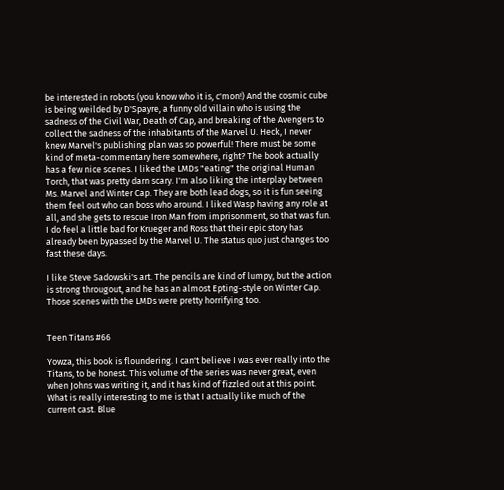be interested in robots (you know who it is, c'mon!) And the cosmic cube is being weilded by D'Spayre, a funny old villain who is using the sadness of the Civil War, Death of Cap, and breaking of the Avengers to collect the sadness of the inhabitants of the Marvel U. Heck, I never knew Marvel's publishing plan was so powerful! There must be some kind of meta-commentary here somewhere, right? The book actually has a few nice scenes. I liked the LMDs "eating" the original Human Torch, that was pretty darn scary. I'm also liking the interplay between Ms. Marvel and Winter Cap. They are both lead dogs, so it is fun seeing them feel out who can boss who around. I liked Wasp having any role at all, and she gets to rescue Iron Man from imprisonment, so that was fun. I do feel a little bad for Krueger and Ross that their epic story has already been bypassed by the Marvel U. The status quo just changes too fast these days.

I like Steve Sadowski's art. The pencils are kind of lumpy, but the action is strong througout, and he has an almost Epting-style on Winter Cap. Those scenes with the LMDs were pretty horrifying too.


Teen Titans #66

Yowza, this book is floundering. I can't believe I was ever really into the Titans, to be honest. This volume of the series was never great, even when Johns was writing it, and it has kind of fizzled out at this point. What is really interesting to me is that I actually like much of the current cast. Blue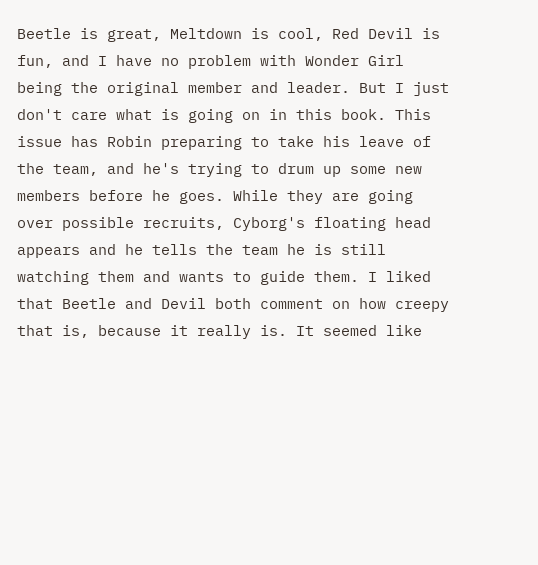Beetle is great, Meltdown is cool, Red Devil is fun, and I have no problem with Wonder Girl being the original member and leader. But I just don't care what is going on in this book. This issue has Robin preparing to take his leave of the team, and he's trying to drum up some new members before he goes. While they are going over possible recruits, Cyborg's floating head appears and he tells the team he is still watching them and wants to guide them. I liked that Beetle and Devil both comment on how creepy that is, because it really is. It seemed like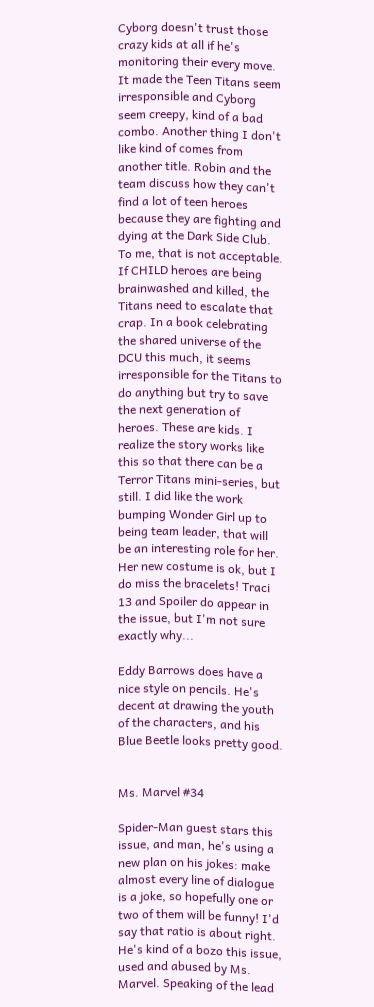Cyborg doesn't trust those crazy kids at all if he's monitoring their every move. It made the Teen Titans seem irresponsible and Cyborg seem creepy, kind of a bad combo. Another thing I don't like kind of comes from another title. Robin and the team discuss how they can't find a lot of teen heroes because they are fighting and dying at the Dark Side Club. To me, that is not acceptable. If CHILD heroes are being brainwashed and killed, the Titans need to escalate that crap. In a book celebrating the shared universe of the DCU this much, it seems irresponsible for the Titans to do anything but try to save the next generation of heroes. These are kids. I realize the story works like this so that there can be a Terror Titans mini-series, but still. I did like the work bumping Wonder Girl up to being team leader, that will be an interesting role for her. Her new costume is ok, but I do miss the bracelets! Traci 13 and Spoiler do appear in the issue, but I'm not sure exactly why...

Eddy Barrows does have a nice style on pencils. He's decent at drawing the youth of the characters, and his Blue Beetle looks pretty good.


Ms. Marvel #34

Spider-Man guest stars this issue, and man, he's using a new plan on his jokes: make almost every line of dialogue is a joke, so hopefully one or two of them will be funny! I'd say that ratio is about right. He's kind of a bozo this issue, used and abused by Ms. Marvel. Speaking of the lead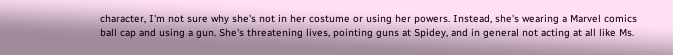character, I'm not sure why she's not in her costume or using her powers. Instead, she's wearing a Marvel comics ball cap and using a gun. She's threatening lives, pointing guns at Spidey, and in general not acting at all like Ms.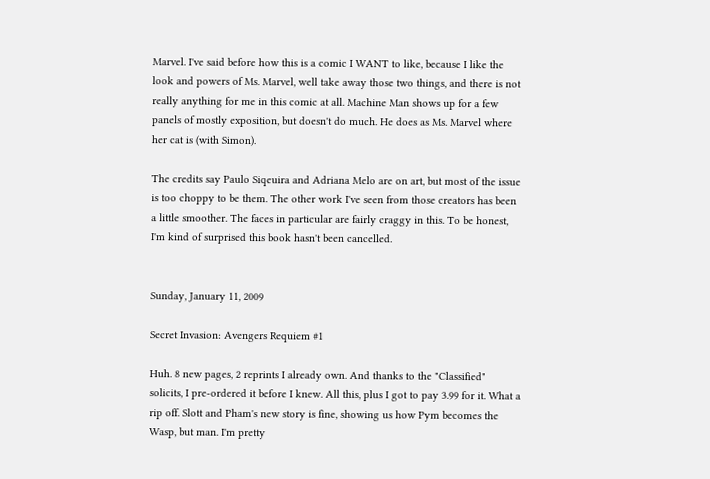Marvel. I've said before how this is a comic I WANT to like, because I like the look and powers of Ms. Marvel, well take away those two things, and there is not really anything for me in this comic at all. Machine Man shows up for a few panels of mostly exposition, but doesn't do much. He does as Ms. Marvel where her cat is (with Simon).

The credits say Paulo Siqeuira and Adriana Melo are on art, but most of the issue is too choppy to be them. The other work I've seen from those creators has been a little smoother. The faces in particular are fairly craggy in this. To be honest, I'm kind of surprised this book hasn't been cancelled.


Sunday, January 11, 2009

Secret Invasion: Avengers Requiem #1

Huh. 8 new pages, 2 reprints I already own. And thanks to the "Classified" solicits, I pre-ordered it before I knew. All this, plus I got to pay 3.99 for it. What a rip off. Slott and Pham's new story is fine, showing us how Pym becomes the Wasp, but man. I'm pretty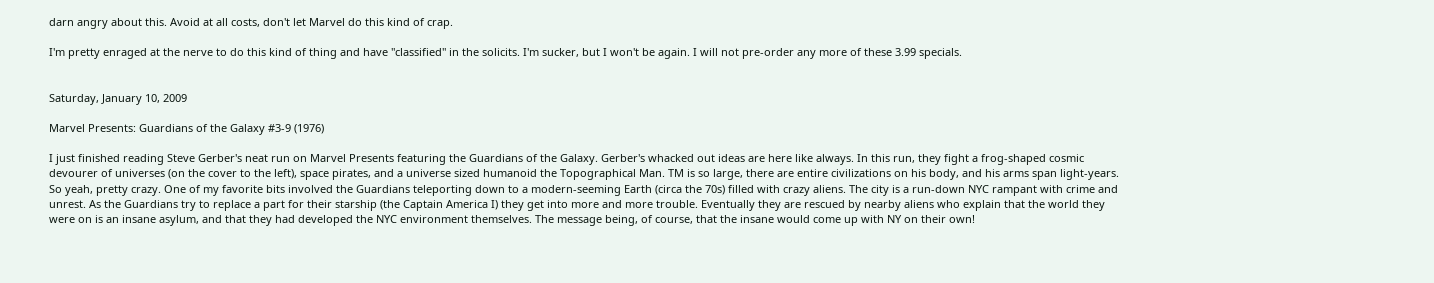darn angry about this. Avoid at all costs, don't let Marvel do this kind of crap.

I'm pretty enraged at the nerve to do this kind of thing and have "classified" in the solicits. I'm sucker, but I won't be again. I will not pre-order any more of these 3.99 specials.


Saturday, January 10, 2009

Marvel Presents: Guardians of the Galaxy #3-9 (1976)

I just finished reading Steve Gerber's neat run on Marvel Presents featuring the Guardians of the Galaxy. Gerber's whacked out ideas are here like always. In this run, they fight a frog-shaped cosmic devourer of universes (on the cover to the left), space pirates, and a universe sized humanoid the Topographical Man. TM is so large, there are entire civilizations on his body, and his arms span light-years. So yeah, pretty crazy. One of my favorite bits involved the Guardians teleporting down to a modern-seeming Earth (circa the 70s) filled with crazy aliens. The city is a run-down NYC rampant with crime and unrest. As the Guardians try to replace a part for their starship (the Captain America I) they get into more and more trouble. Eventually they are rescued by nearby aliens who explain that the world they were on is an insane asylum, and that they had developed the NYC environment themselves. The message being, of course, that the insane would come up with NY on their own!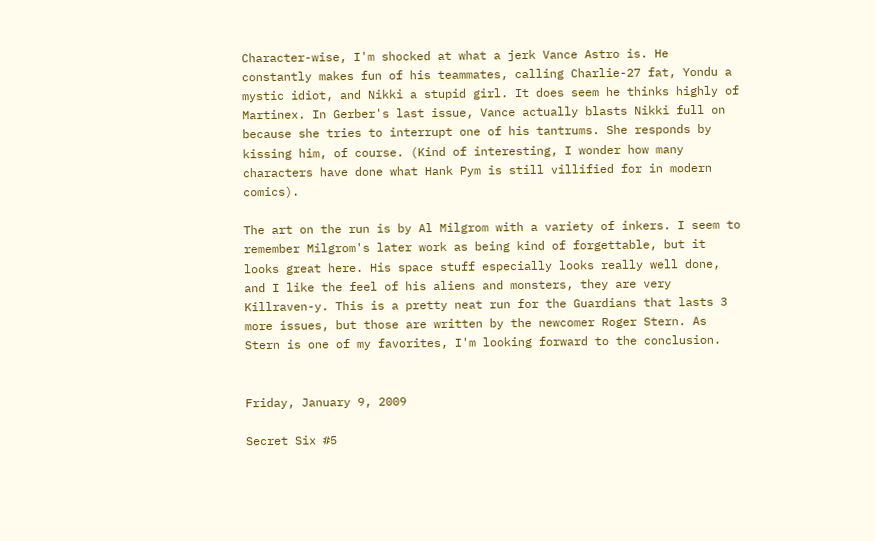Character-wise, I'm shocked at what a jerk Vance Astro is. He constantly makes fun of his teammates, calling Charlie-27 fat, Yondu a mystic idiot, and Nikki a stupid girl. It does seem he thinks highly of Martinex. In Gerber's last issue, Vance actually blasts Nikki full on because she tries to interrupt one of his tantrums. She responds by kissing him, of course. (Kind of interesting, I wonder how many characters have done what Hank Pym is still villified for in modern comics).

The art on the run is by Al Milgrom with a variety of inkers. I seem to remember Milgrom's later work as being kind of forgettable, but it looks great here. His space stuff especially looks really well done, and I like the feel of his aliens and monsters, they are very Killraven-y. This is a pretty neat run for the Guardians that lasts 3 more issues, but those are written by the newcomer Roger Stern. As Stern is one of my favorites, I'm looking forward to the conclusion.


Friday, January 9, 2009

Secret Six #5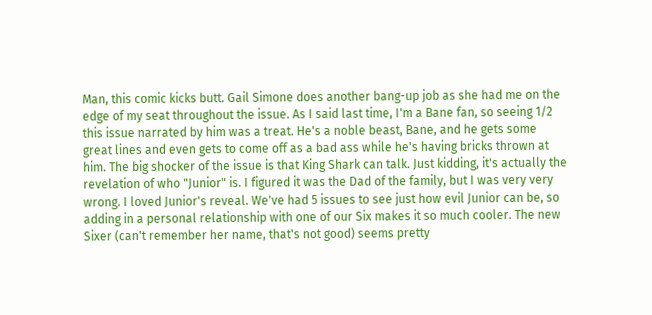Man, this comic kicks butt. Gail Simone does another bang-up job as she had me on the edge of my seat throughout the issue. As I said last time, I'm a Bane fan, so seeing 1/2 this issue narrated by him was a treat. He's a noble beast, Bane, and he gets some great lines and even gets to come off as a bad ass while he's having bricks thrown at him. The big shocker of the issue is that King Shark can talk. Just kidding, it's actually the revelation of who "Junior" is. I figured it was the Dad of the family, but I was very very wrong. I loved Junior's reveal. We've had 5 issues to see just how evil Junior can be, so adding in a personal relationship with one of our Six makes it so much cooler. The new Sixer (can't remember her name, that's not good) seems pretty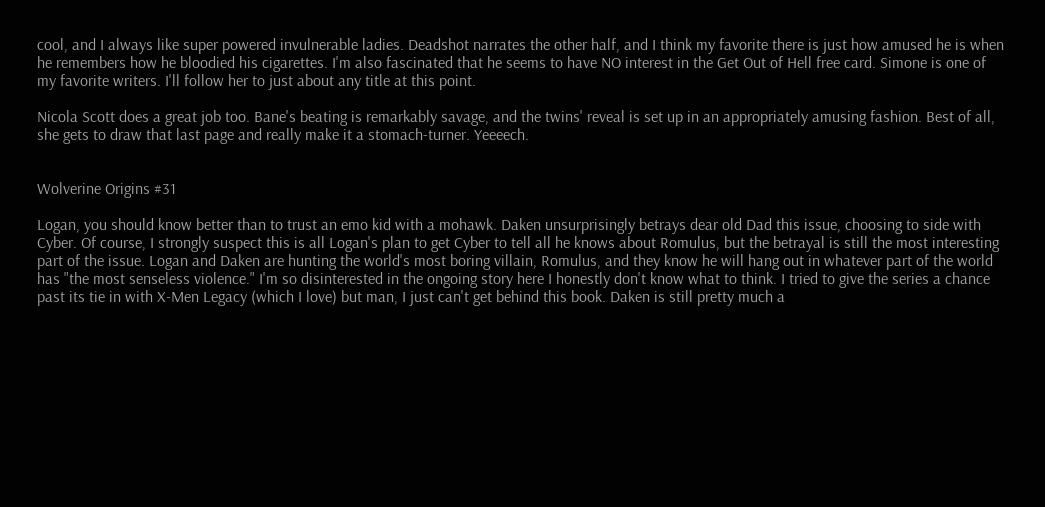cool, and I always like super powered invulnerable ladies. Deadshot narrates the other half, and I think my favorite there is just how amused he is when he remembers how he bloodied his cigarettes. I'm also fascinated that he seems to have NO interest in the Get Out of Hell free card. Simone is one of my favorite writers. I'll follow her to just about any title at this point.

Nicola Scott does a great job too. Bane's beating is remarkably savage, and the twins' reveal is set up in an appropriately amusing fashion. Best of all, she gets to draw that last page and really make it a stomach-turner. Yeeeech.


Wolverine Origins #31

Logan, you should know better than to trust an emo kid with a mohawk. Daken unsurprisingly betrays dear old Dad this issue, choosing to side with Cyber. Of course, I strongly suspect this is all Logan's plan to get Cyber to tell all he knows about Romulus, but the betrayal is still the most interesting part of the issue. Logan and Daken are hunting the world's most boring villain, Romulus, and they know he will hang out in whatever part of the world has "the most senseless violence." I'm so disinterested in the ongoing story here I honestly don't know what to think. I tried to give the series a chance past its tie in with X-Men Legacy (which I love) but man, I just can't get behind this book. Daken is still pretty much a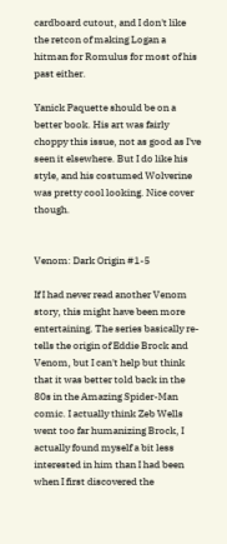cardboard cutout, and I don't like the retcon of making Logan a hitman for Romulus for most of his past either.

Yanick Paquette should be on a better book. His art was fairly choppy this issue, not as good as I've seen it elsewhere. But I do like his style, and his costumed Wolverine was pretty cool looking. Nice cover though.


Venom: Dark Origin #1-5

If I had never read another Venom story, this might have been more entertaining. The series basically re-tells the origin of Eddie Brock and Venom, but I can't help but think that it was better told back in the 80s in the Amazing Spider-Man comic. I actually think Zeb Wells went too far humanizing Brock, I actually found myself a bit less interested in him than I had been when I first discovered the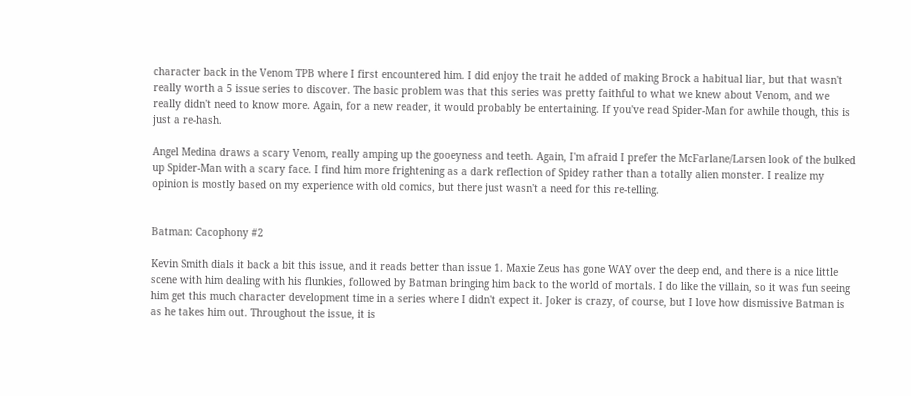character back in the Venom TPB where I first encountered him. I did enjoy the trait he added of making Brock a habitual liar, but that wasn't really worth a 5 issue series to discover. The basic problem was that this series was pretty faithful to what we knew about Venom, and we really didn't need to know more. Again, for a new reader, it would probably be entertaining. If you've read Spider-Man for awhile though, this is just a re-hash.

Angel Medina draws a scary Venom, really amping up the gooeyness and teeth. Again, I'm afraid I prefer the McFarlane/Larsen look of the bulked up Spider-Man with a scary face. I find him more frightening as a dark reflection of Spidey rather than a totally alien monster. I realize my opinion is mostly based on my experience with old comics, but there just wasn't a need for this re-telling.


Batman: Cacophony #2

Kevin Smith dials it back a bit this issue, and it reads better than issue 1. Maxie Zeus has gone WAY over the deep end, and there is a nice little scene with him dealing with his flunkies, followed by Batman bringing him back to the world of mortals. I do like the villain, so it was fun seeing him get this much character development time in a series where I didn't expect it. Joker is crazy, of course, but I love how dismissive Batman is as he takes him out. Throughout the issue, it is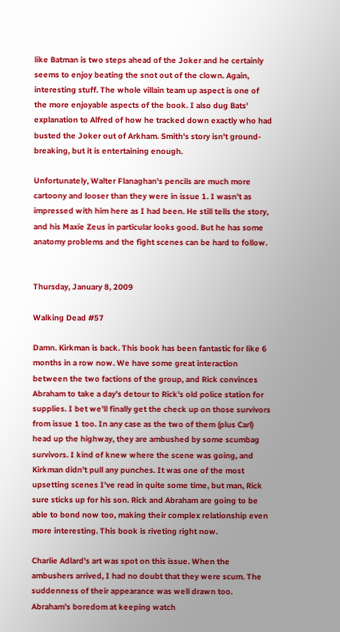like Batman is two steps ahead of the Joker and he certainly seems to enjoy beating the snot out of the clown. Again, interesting stuff. The whole villain team up aspect is one of the more enjoyable aspects of the book. I also dug Bats' explanation to Alfred of how he tracked down exactly who had busted the Joker out of Arkham. Smith's story isn't ground-breaking, but it is entertaining enough.

Unfortunately, Walter Flanaghan's pencils are much more cartoony and looser than they were in issue 1. I wasn't as impressed with him here as I had been. He still tells the story, and his Maxie Zeus in particular looks good. But he has some anatomy problems and the fight scenes can be hard to follow.


Thursday, January 8, 2009

Walking Dead #57

Damn. Kirkman is back. This book has been fantastic for like 6 months in a row now. We have some great interaction between the two factions of the group, and Rick convinces Abraham to take a day's detour to Rick's old police station for supplies. I bet we'll finally get the check up on those survivors from issue 1 too. In any case as the two of them (plus Carl) head up the highway, they are ambushed by some scumbag survivors. I kind of knew where the scene was going, and Kirkman didn't pull any punches. It was one of the most upsetting scenes I've read in quite some time, but man, Rick sure sticks up for his son. Rick and Abraham are going to be able to bond now too, making their complex relationship even more interesting. This book is riveting right now.

Charlie Adlard's art was spot on this issue. When the ambushers arrived, I had no doubt that they were scum. The suddenness of their appearance was well drawn too. Abraham's boredom at keeping watch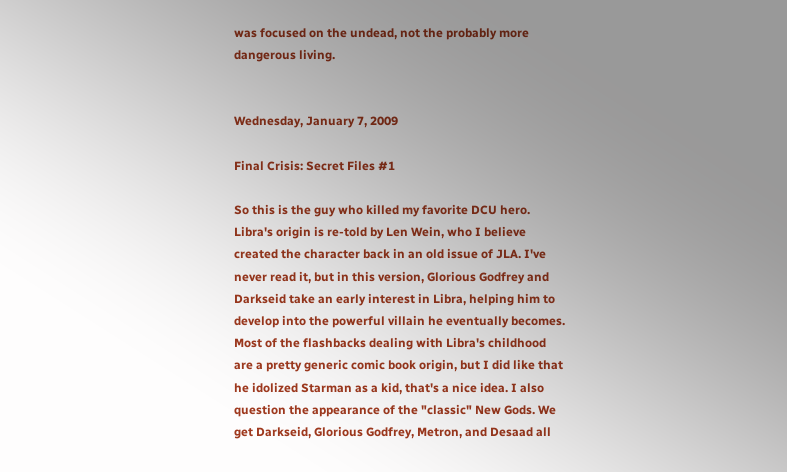was focused on the undead, not the probably more dangerous living.


Wednesday, January 7, 2009

Final Crisis: Secret Files #1

So this is the guy who killed my favorite DCU hero. Libra's origin is re-told by Len Wein, who I believe created the character back in an old issue of JLA. I've never read it, but in this version, Glorious Godfrey and Darkseid take an early interest in Libra, helping him to develop into the powerful villain he eventually becomes. Most of the flashbacks dealing with Libra's childhood are a pretty generic comic book origin, but I did like that he idolized Starman as a kid, that's a nice idea. I also question the appearance of the "classic" New Gods. We get Darkseid, Glorious Godfrey, Metron, and Desaad all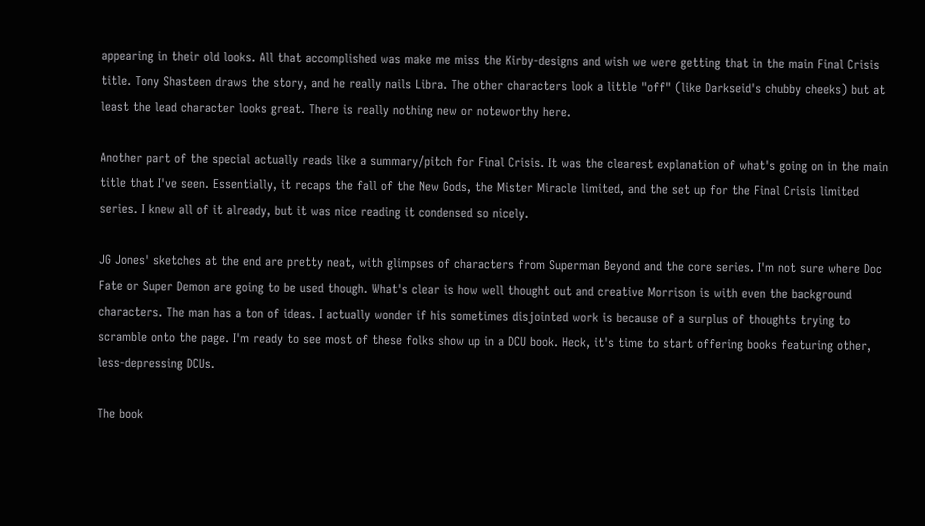appearing in their old looks. All that accomplished was make me miss the Kirby-designs and wish we were getting that in the main Final Crisis title. Tony Shasteen draws the story, and he really nails Libra. The other characters look a little "off" (like Darkseid's chubby cheeks) but at least the lead character looks great. There is really nothing new or noteworthy here.

Another part of the special actually reads like a summary/pitch for Final Crisis. It was the clearest explanation of what's going on in the main title that I've seen. Essentially, it recaps the fall of the New Gods, the Mister Miracle limited, and the set up for the Final Crisis limited series. I knew all of it already, but it was nice reading it condensed so nicely.

JG Jones' sketches at the end are pretty neat, with glimpses of characters from Superman Beyond and the core series. I'm not sure where Doc Fate or Super Demon are going to be used though. What's clear is how well thought out and creative Morrison is with even the background characters. The man has a ton of ideas. I actually wonder if his sometimes disjointed work is because of a surplus of thoughts trying to scramble onto the page. I'm ready to see most of these folks show up in a DCU book. Heck, it's time to start offering books featuring other, less-depressing DCUs.

The book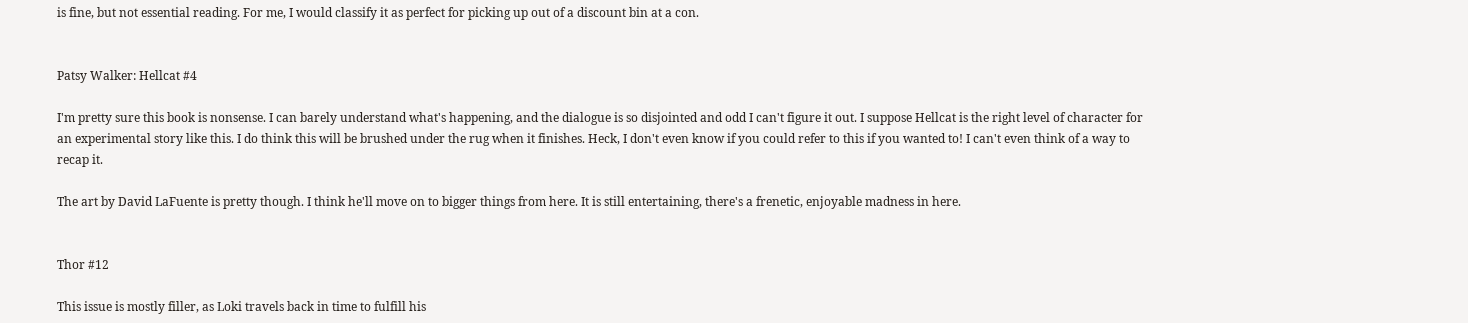is fine, but not essential reading. For me, I would classify it as perfect for picking up out of a discount bin at a con.


Patsy Walker: Hellcat #4

I'm pretty sure this book is nonsense. I can barely understand what's happening, and the dialogue is so disjointed and odd I can't figure it out. I suppose Hellcat is the right level of character for an experimental story like this. I do think this will be brushed under the rug when it finishes. Heck, I don't even know if you could refer to this if you wanted to! I can't even think of a way to recap it.

The art by David LaFuente is pretty though. I think he'll move on to bigger things from here. It is still entertaining, there's a frenetic, enjoyable madness in here.


Thor #12

This issue is mostly filler, as Loki travels back in time to fulfill his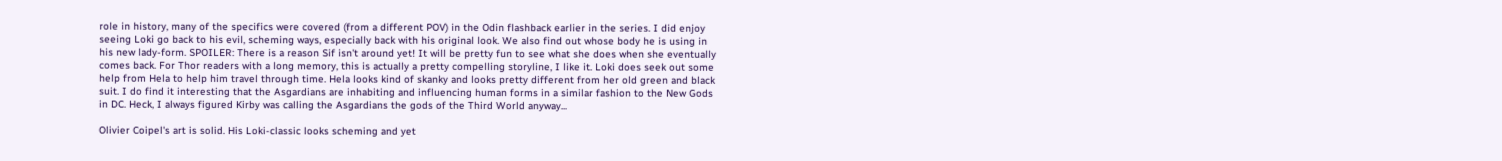role in history, many of the specifics were covered (from a different POV) in the Odin flashback earlier in the series. I did enjoy seeing Loki go back to his evil, scheming ways, especially back with his original look. We also find out whose body he is using in his new lady-form. SPOILER: There is a reason Sif isn't around yet! It will be pretty fun to see what she does when she eventually comes back. For Thor readers with a long memory, this is actually a pretty compelling storyline, I like it. Loki does seek out some help from Hela to help him travel through time. Hela looks kind of skanky and looks pretty different from her old green and black suit. I do find it interesting that the Asgardians are inhabiting and influencing human forms in a similar fashion to the New Gods in DC. Heck, I always figured Kirby was calling the Asgardians the gods of the Third World anyway...

Olivier Coipel's art is solid. His Loki-classic looks scheming and yet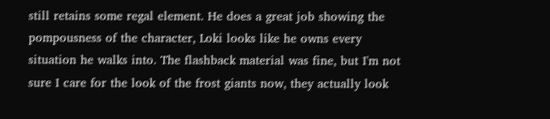still retains some regal element. He does a great job showing the pompousness of the character, Loki looks like he owns every situation he walks into. The flashback material was fine, but I'm not sure I care for the look of the frost giants now, they actually look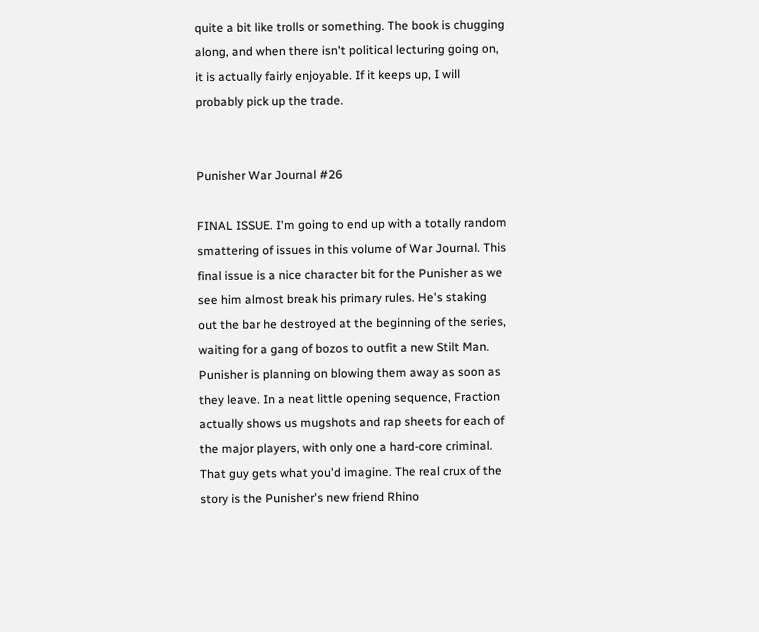quite a bit like trolls or something. The book is chugging along, and when there isn't political lecturing going on, it is actually fairly enjoyable. If it keeps up, I will probably pick up the trade.


Punisher War Journal #26

FINAL ISSUE. I'm going to end up with a totally random smattering of issues in this volume of War Journal. This final issue is a nice character bit for the Punisher as we see him almost break his primary rules. He's staking out the bar he destroyed at the beginning of the series, waiting for a gang of bozos to outfit a new Stilt Man. Punisher is planning on blowing them away as soon as they leave. In a neat little opening sequence, Fraction actually shows us mugshots and rap sheets for each of the major players, with only one a hard-core criminal. That guy gets what you'd imagine. The real crux of the story is the Punisher's new friend Rhino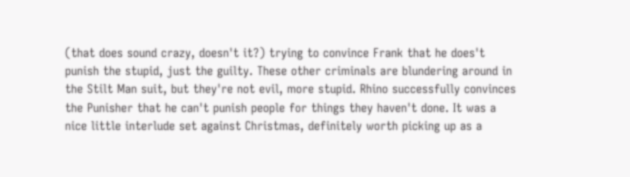(that does sound crazy, doesn't it?) trying to convince Frank that he does't punish the stupid, just the guilty. These other criminals are blundering around in the Stilt Man suit, but they're not evil, more stupid. Rhino successfully convinces the Punisher that he can't punish people for things they haven't done. It was a nice little interlude set against Christmas, definitely worth picking up as a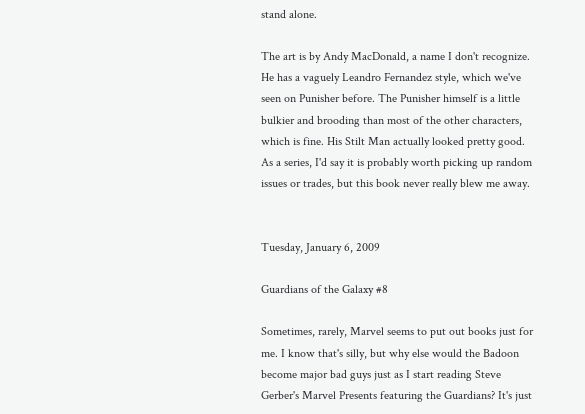stand alone.

The art is by Andy MacDonald, a name I don't recognize. He has a vaguely Leandro Fernandez style, which we've seen on Punisher before. The Punisher himself is a little bulkier and brooding than most of the other characters, which is fine. His Stilt Man actually looked pretty good. As a series, I'd say it is probably worth picking up random issues or trades, but this book never really blew me away.


Tuesday, January 6, 2009

Guardians of the Galaxy #8

Sometimes, rarely, Marvel seems to put out books just for me. I know that's silly, but why else would the Badoon become major bad guys just as I start reading Steve Gerber's Marvel Presents featuring the Guardians? It's just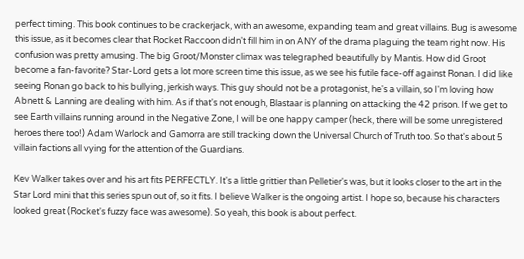perfect timing. This book continues to be crackerjack, with an awesome, expanding team and great villains. Bug is awesome this issue, as it becomes clear that Rocket Raccoon didn't fill him in on ANY of the drama plaguing the team right now. His confusion was pretty amusing. The big Groot/Monster climax was telegraphed beautifully by Mantis. How did Groot become a fan-favorite? Star-Lord gets a lot more screen time this issue, as we see his futile face-off against Ronan. I did like seeing Ronan go back to his bullying, jerkish ways. This guy should not be a protagonist, he's a villain, so I'm loving how Abnett & Lanning are dealing with him. As if that's not enough, Blastaar is planning on attacking the 42 prison. If we get to see Earth villains running around in the Negative Zone, I will be one happy camper (heck, there will be some unregistered heroes there too!) Adam Warlock and Gamorra are still tracking down the Universal Church of Truth too. So that's about 5 villain factions all vying for the attention of the Guardians.

Kev Walker takes over and his art fits PERFECTLY. It's a little grittier than Pelletier's was, but it looks closer to the art in the Star Lord mini that this series spun out of, so it fits. I believe Walker is the ongoing artist. I hope so, because his characters looked great (Rocket's fuzzy face was awesome). So yeah, this book is about perfect.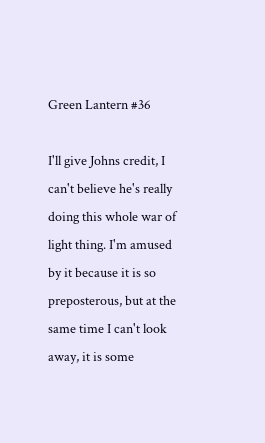Green Lantern #36

I'll give Johns credit, I can't believe he's really doing this whole war of light thing. I'm amused by it because it is so preposterous, but at the same time I can't look away, it is some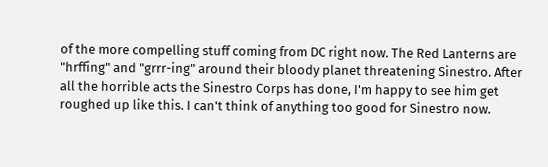of the more compelling stuff coming from DC right now. The Red Lanterns are "hrffing" and "grrr-ing" around their bloody planet threatening Sinestro. After all the horrible acts the Sinestro Corps has done, I'm happy to see him get roughed up like this. I can't think of anything too good for Sinestro now.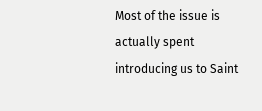Most of the issue is actually spent introducing us to Saint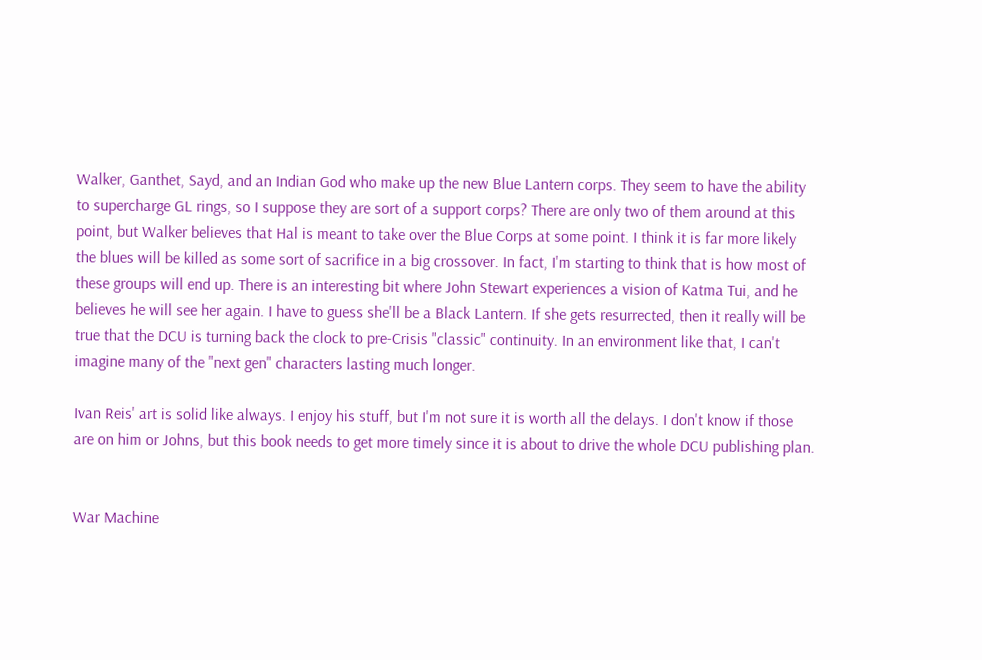Walker, Ganthet, Sayd, and an Indian God who make up the new Blue Lantern corps. They seem to have the ability to supercharge GL rings, so I suppose they are sort of a support corps? There are only two of them around at this point, but Walker believes that Hal is meant to take over the Blue Corps at some point. I think it is far more likely the blues will be killed as some sort of sacrifice in a big crossover. In fact, I'm starting to think that is how most of these groups will end up. There is an interesting bit where John Stewart experiences a vision of Katma Tui, and he believes he will see her again. I have to guess she'll be a Black Lantern. If she gets resurrected, then it really will be true that the DCU is turning back the clock to pre-Crisis "classic" continuity. In an environment like that, I can't imagine many of the "next gen" characters lasting much longer.

Ivan Reis' art is solid like always. I enjoy his stuff, but I'm not sure it is worth all the delays. I don't know if those are on him or Johns, but this book needs to get more timely since it is about to drive the whole DCU publishing plan.


War Machine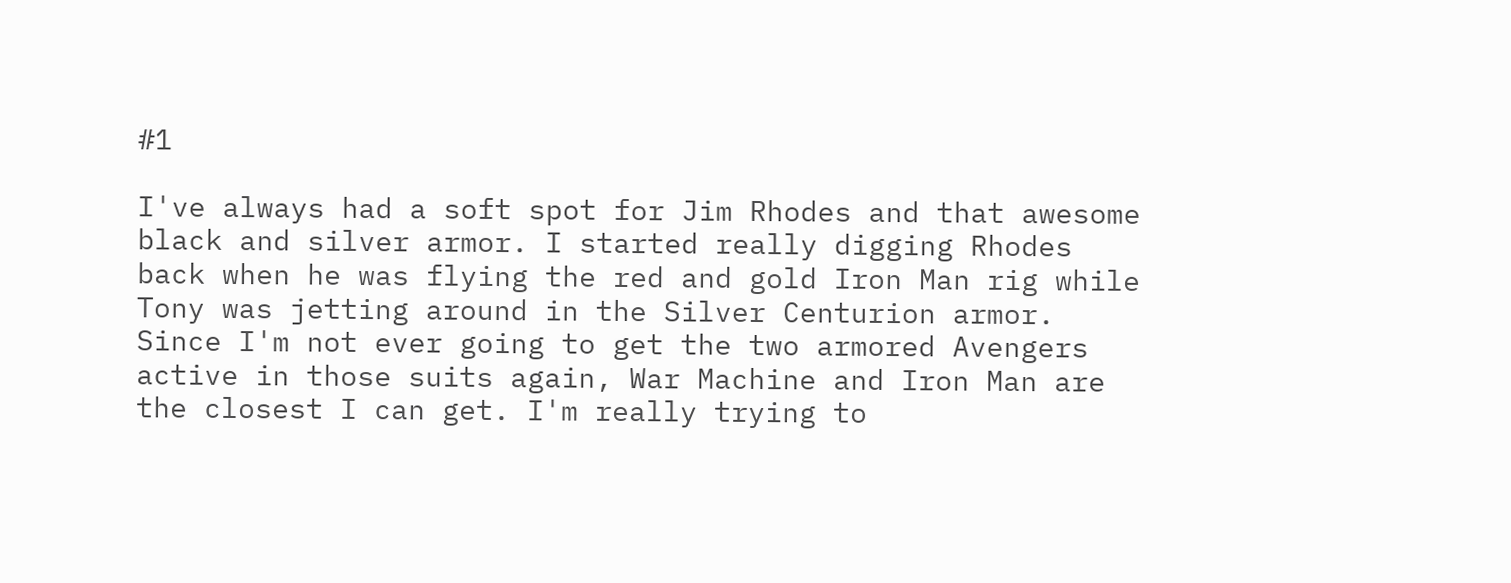#1

I've always had a soft spot for Jim Rhodes and that awesome black and silver armor. I started really digging Rhodes back when he was flying the red and gold Iron Man rig while Tony was jetting around in the Silver Centurion armor. Since I'm not ever going to get the two armored Avengers active in those suits again, War Machine and Iron Man are the closest I can get. I'm really trying to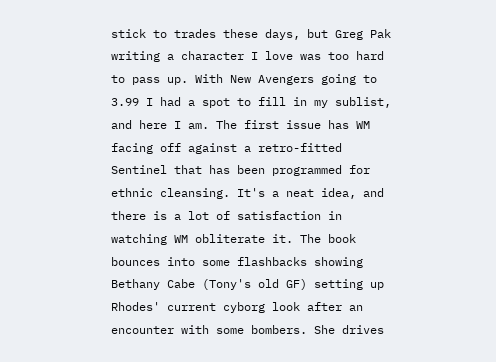stick to trades these days, but Greg Pak writing a character I love was too hard to pass up. With New Avengers going to 3.99 I had a spot to fill in my sublist, and here I am. The first issue has WM facing off against a retro-fitted Sentinel that has been programmed for ethnic cleansing. It's a neat idea, and there is a lot of satisfaction in watching WM obliterate it. The book bounces into some flashbacks showing Bethany Cabe (Tony's old GF) setting up Rhodes' current cyborg look after an encounter with some bombers. She drives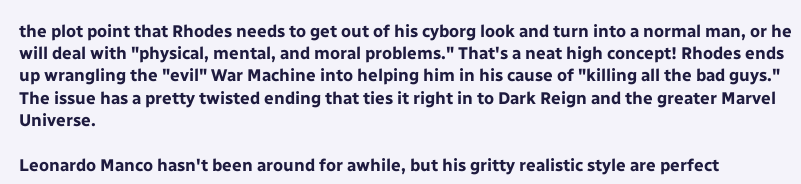the plot point that Rhodes needs to get out of his cyborg look and turn into a normal man, or he will deal with "physical, mental, and moral problems." That's a neat high concept! Rhodes ends up wrangling the "evil" War Machine into helping him in his cause of "killing all the bad guys." The issue has a pretty twisted ending that ties it right in to Dark Reign and the greater Marvel Universe.

Leonardo Manco hasn't been around for awhile, but his gritty realistic style are perfect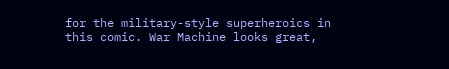for the military-style superheroics in this comic. War Machine looks great,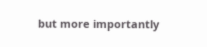but more importantly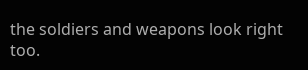the soldiers and weapons look right too.